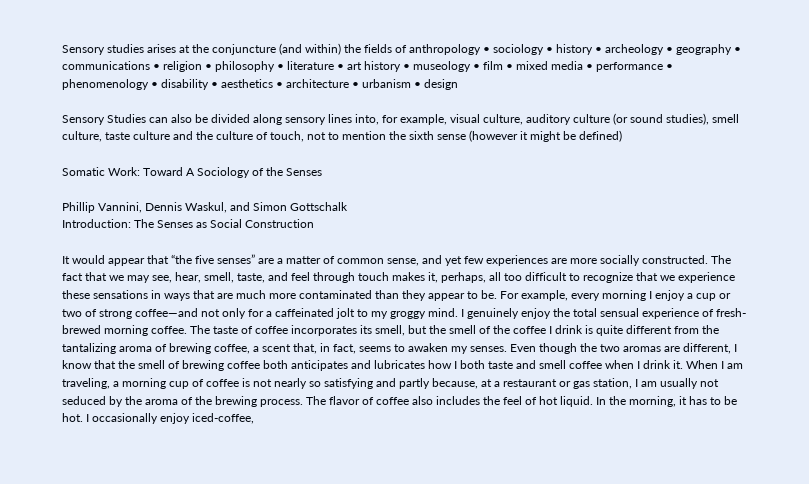Sensory studies arises at the conjuncture (and within) the fields of anthropology • sociology • history • archeology • geography • communications • religion • philosophy • literature • art history • museology • film • mixed media • performance • phenomenology • disability • aesthetics • architecture • urbanism • design

Sensory Studies can also be divided along sensory lines into, for example, visual culture, auditory culture (or sound studies), smell culture, taste culture and the culture of touch, not to mention the sixth sense (however it might be defined)

Somatic Work: Toward A Sociology of the Senses

Phillip Vannini, Dennis Waskul, and Simon Gottschalk
Introduction: The Senses as Social Construction

It would appear that “the five senses” are a matter of common sense, and yet few experiences are more socially constructed. The fact that we may see, hear, smell, taste, and feel through touch makes it, perhaps, all too difficult to recognize that we experience these sensations in ways that are much more contaminated than they appear to be. For example, every morning I enjoy a cup or two of strong coffee—and not only for a caffeinated jolt to my groggy mind. I genuinely enjoy the total sensual experience of fresh-brewed morning coffee. The taste of coffee incorporates its smell, but the smell of the coffee I drink is quite different from the tantalizing aroma of brewing coffee, a scent that, in fact, seems to awaken my senses. Even though the two aromas are different, I know that the smell of brewing coffee both anticipates and lubricates how I both taste and smell coffee when I drink it. When I am traveling, a morning cup of coffee is not nearly so satisfying and partly because, at a restaurant or gas station, I am usually not seduced by the aroma of the brewing process. The flavor of coffee also includes the feel of hot liquid. In the morning, it has to be hot. I occasionally enjoy iced-coffee,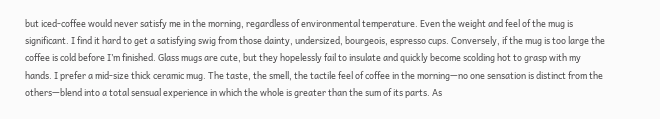but iced-coffee would never satisfy me in the morning, regardless of environmental temperature. Even the weight and feel of the mug is significant. I find it hard to get a satisfying swig from those dainty, undersized, bourgeois, espresso cups. Conversely, if the mug is too large the coffee is cold before I’m finished. Glass mugs are cute, but they hopelessly fail to insulate and quickly become scolding hot to grasp with my hands. I prefer a mid-size thick ceramic mug. The taste, the smell, the tactile feel of coffee in the morning—no one sensation is distinct from the others—blend into a total sensual experience in which the whole is greater than the sum of its parts. As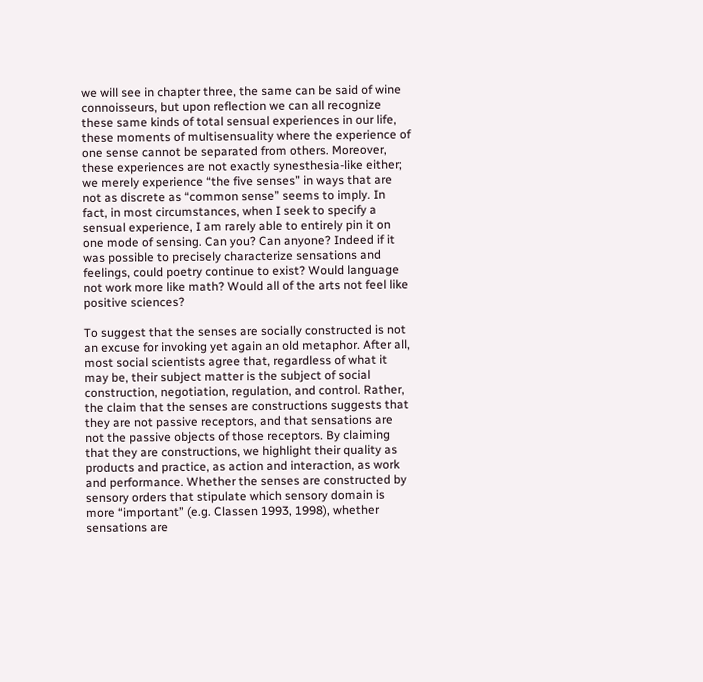we will see in chapter three, the same can be said of wine connoisseurs, but upon reflection we can all recognize these same kinds of total sensual experiences in our life, these moments of multisensuality where the experience of one sense cannot be separated from others. Moreover, these experiences are not exactly synesthesia-like either; we merely experience “the five senses” in ways that are not as discrete as “common sense” seems to imply. In fact, in most circumstances, when I seek to specify a sensual experience, I am rarely able to entirely pin it on one mode of sensing. Can you? Can anyone? Indeed if it was possible to precisely characterize sensations and feelings, could poetry continue to exist? Would language not work more like math? Would all of the arts not feel like positive sciences?

To suggest that the senses are socially constructed is not an excuse for invoking yet again an old metaphor. After all, most social scientists agree that, regardless of what it may be, their subject matter is the subject of social construction, negotiation, regulation, and control. Rather, the claim that the senses are constructions suggests that they are not passive receptors, and that sensations are not the passive objects of those receptors. By claiming that they are constructions, we highlight their quality as products and practice, as action and interaction, as work and performance. Whether the senses are constructed by sensory orders that stipulate which sensory domain is more “important” (e.g. Classen 1993, 1998), whether sensations are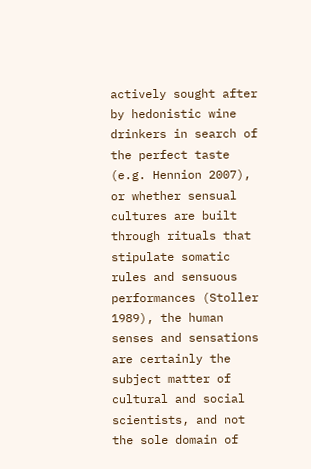actively sought after by hedonistic wine drinkers in search of the perfect taste (e.g. Hennion 2007), or whether sensual cultures are built through rituals that stipulate somatic rules and sensuous performances (Stoller 1989), the human senses and sensations are certainly the subject matter of cultural and social scientists, and not the sole domain of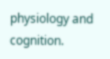physiology and cognition.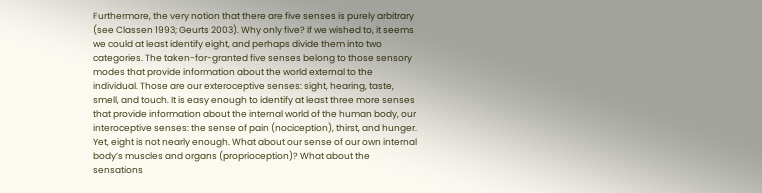Furthermore, the very notion that there are five senses is purely arbitrary (see Classen 1993; Geurts 2003). Why only five? If we wished to, it seems we could at least identify eight, and perhaps divide them into two categories. The taken-for-granted five senses belong to those sensory modes that provide information about the world external to the individual. Those are our exteroceptive senses: sight, hearing, taste, smell, and touch. It is easy enough to identify at least three more senses that provide information about the internal world of the human body, our interoceptive senses: the sense of pain (nociception), thirst, and hunger. Yet, eight is not nearly enough. What about our sense of our own internal body’s muscles and organs (proprioception)? What about the sensations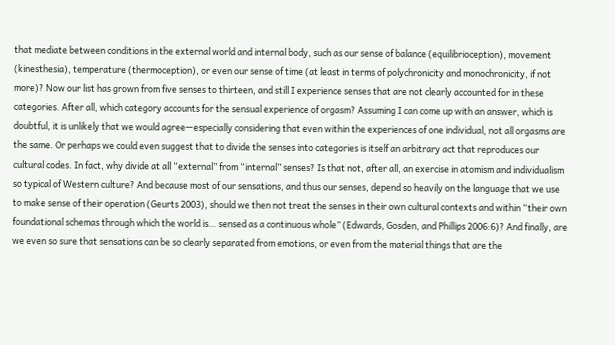that mediate between conditions in the external world and internal body, such as our sense of balance (equilibrioception), movement (kinesthesia), temperature (thermoception), or even our sense of time (at least in terms of polychronicity and monochronicity, if not more)? Now our list has grown from five senses to thirteen, and still I experience senses that are not clearly accounted for in these categories. After all, which category accounts for the sensual experience of orgasm? Assuming I can come up with an answer, which is doubtful, it is unlikely that we would agree—especially considering that even within the experiences of one individual, not all orgasms are the same. Or perhaps we could even suggest that to divide the senses into categories is itself an arbitrary act that reproduces our cultural codes. In fact, why divide at all “external” from “internal” senses? Is that not, after all, an exercise in atomism and individualism so typical of Western culture? And because most of our sensations, and thus our senses, depend so heavily on the language that we use to make sense of their operation (Geurts 2003), should we then not treat the senses in their own cultural contexts and within “their own foundational schemas through which the world is… sensed as a continuous whole” (Edwards, Gosden, and Phillips 2006:6)? And finally, are we even so sure that sensations can be so clearly separated from emotions, or even from the material things that are the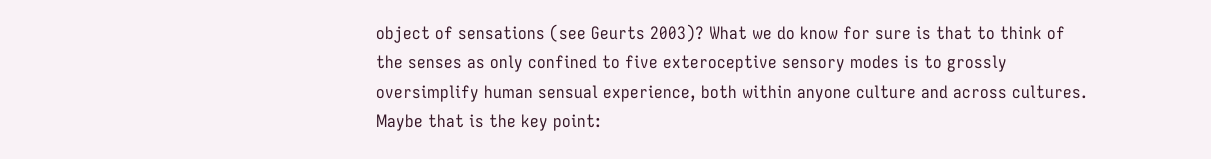object of sensations (see Geurts 2003)? What we do know for sure is that to think of the senses as only confined to five exteroceptive sensory modes is to grossly oversimplify human sensual experience, both within anyone culture and across cultures. Maybe that is the key point: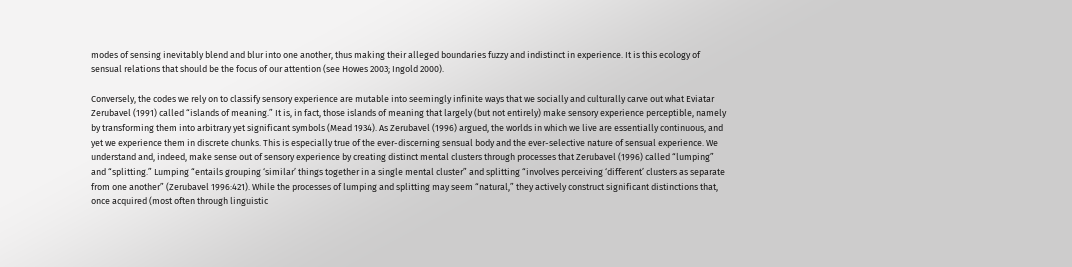modes of sensing inevitably blend and blur into one another, thus making their alleged boundaries fuzzy and indistinct in experience. It is this ecology of sensual relations that should be the focus of our attention (see Howes 2003; Ingold 2000).

Conversely, the codes we rely on to classify sensory experience are mutable into seemingly infinite ways that we socially and culturally carve out what Eviatar Zerubavel (1991) called “islands of meaning.” It is, in fact, those islands of meaning that largely (but not entirely) make sensory experience perceptible, namely by transforming them into arbitrary yet significant symbols (Mead 1934). As Zerubavel (1996) argued, the worlds in which we live are essentially continuous, and yet we experience them in discrete chunks. This is especially true of the ever-discerning sensual body and the ever-selective nature of sensual experience. We understand and, indeed, make sense out of sensory experience by creating distinct mental clusters through processes that Zerubavel (1996) called “lumping” and “splitting.” Lumping “entails grouping ‘similar’ things together in a single mental cluster” and splitting “involves perceiving ‘different’ clusters as separate from one another” (Zerubavel 1996:421). While the processes of lumping and splitting may seem “natural,” they actively construct significant distinctions that, once acquired (most often through linguistic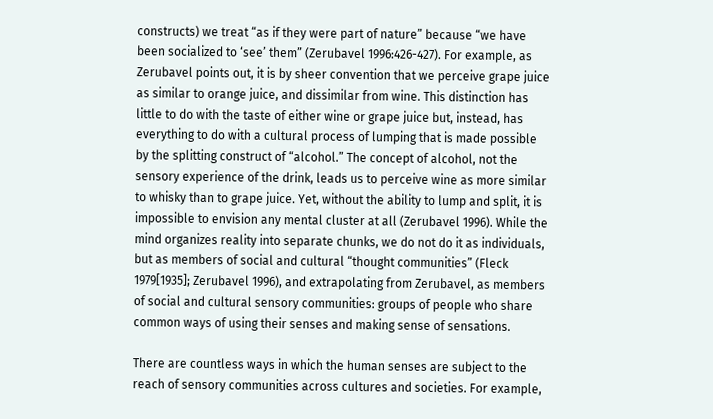constructs) we treat “as if they were part of nature” because “we have been socialized to ‘see’ them” (Zerubavel 1996:426-427). For example, as Zerubavel points out, it is by sheer convention that we perceive grape juice as similar to orange juice, and dissimilar from wine. This distinction has little to do with the taste of either wine or grape juice but, instead, has everything to do with a cultural process of lumping that is made possible by the splitting construct of “alcohol.” The concept of alcohol, not the sensory experience of the drink, leads us to perceive wine as more similar to whisky than to grape juice. Yet, without the ability to lump and split, it is impossible to envision any mental cluster at all (Zerubavel 1996). While the mind organizes reality into separate chunks, we do not do it as individuals, but as members of social and cultural “thought communities” (Fleck 1979[1935]; Zerubavel 1996), and extrapolating from Zerubavel, as members of social and cultural sensory communities: groups of people who share common ways of using their senses and making sense of sensations.

There are countless ways in which the human senses are subject to the reach of sensory communities across cultures and societies. For example,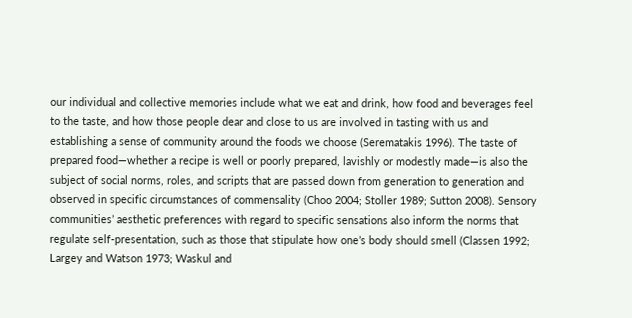our individual and collective memories include what we eat and drink, how food and beverages feel to the taste, and how those people dear and close to us are involved in tasting with us and establishing a sense of community around the foods we choose (Serematakis 1996). The taste of prepared food—whether a recipe is well or poorly prepared, lavishly or modestly made—is also the subject of social norms, roles, and scripts that are passed down from generation to generation and observed in specific circumstances of commensality (Choo 2004; Stoller 1989; Sutton 2008). Sensory communities’ aesthetic preferences with regard to specific sensations also inform the norms that regulate self-presentation, such as those that stipulate how one’s body should smell (Classen 1992; Largey and Watson 1973; Waskul and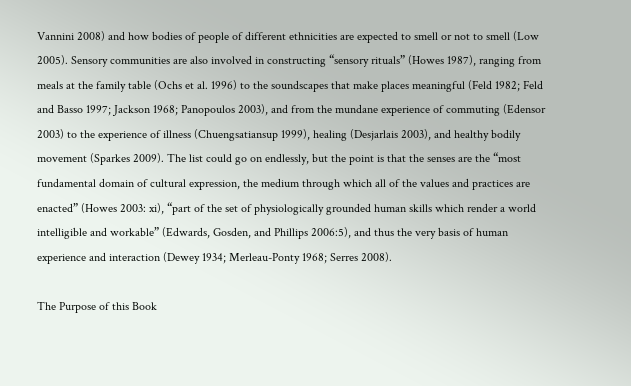Vannini 2008) and how bodies of people of different ethnicities are expected to smell or not to smell (Low 2005). Sensory communities are also involved in constructing “sensory rituals” (Howes 1987), ranging from meals at the family table (Ochs et al. 1996) to the soundscapes that make places meaningful (Feld 1982; Feld and Basso 1997; Jackson 1968; Panopoulos 2003), and from the mundane experience of commuting (Edensor 2003) to the experience of illness (Chuengsatiansup 1999), healing (Desjarlais 2003), and healthy bodily movement (Sparkes 2009). The list could go on endlessly, but the point is that the senses are the “most fundamental domain of cultural expression, the medium through which all of the values and practices are enacted” (Howes 2003: xi), “part of the set of physiologically grounded human skills which render a world intelligible and workable” (Edwards, Gosden, and Phillips 2006:5), and thus the very basis of human experience and interaction (Dewey 1934; Merleau-Ponty 1968; Serres 2008).

The Purpose of this Book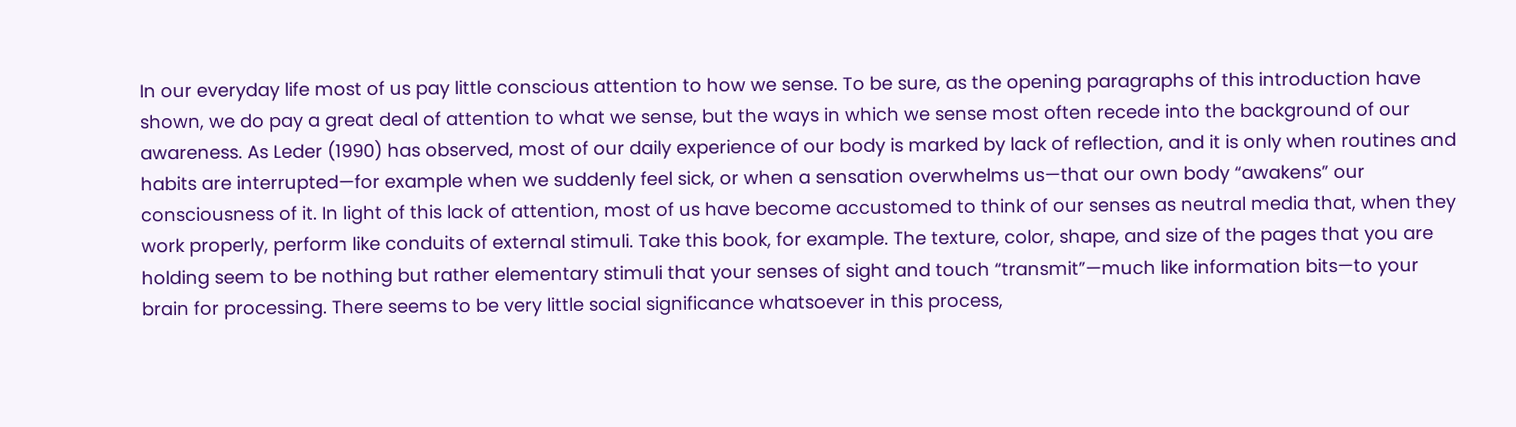In our everyday life most of us pay little conscious attention to how we sense. To be sure, as the opening paragraphs of this introduction have shown, we do pay a great deal of attention to what we sense, but the ways in which we sense most often recede into the background of our awareness. As Leder (1990) has observed, most of our daily experience of our body is marked by lack of reflection, and it is only when routines and habits are interrupted—for example when we suddenly feel sick, or when a sensation overwhelms us—that our own body “awakens” our consciousness of it. In light of this lack of attention, most of us have become accustomed to think of our senses as neutral media that, when they work properly, perform like conduits of external stimuli. Take this book, for example. The texture, color, shape, and size of the pages that you are holding seem to be nothing but rather elementary stimuli that your senses of sight and touch “transmit”—much like information bits—to your brain for processing. There seems to be very little social significance whatsoever in this process,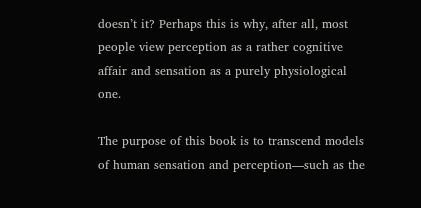doesn’t it? Perhaps this is why, after all, most people view perception as a rather cognitive affair and sensation as a purely physiological one.

The purpose of this book is to transcend models of human sensation and perception—such as the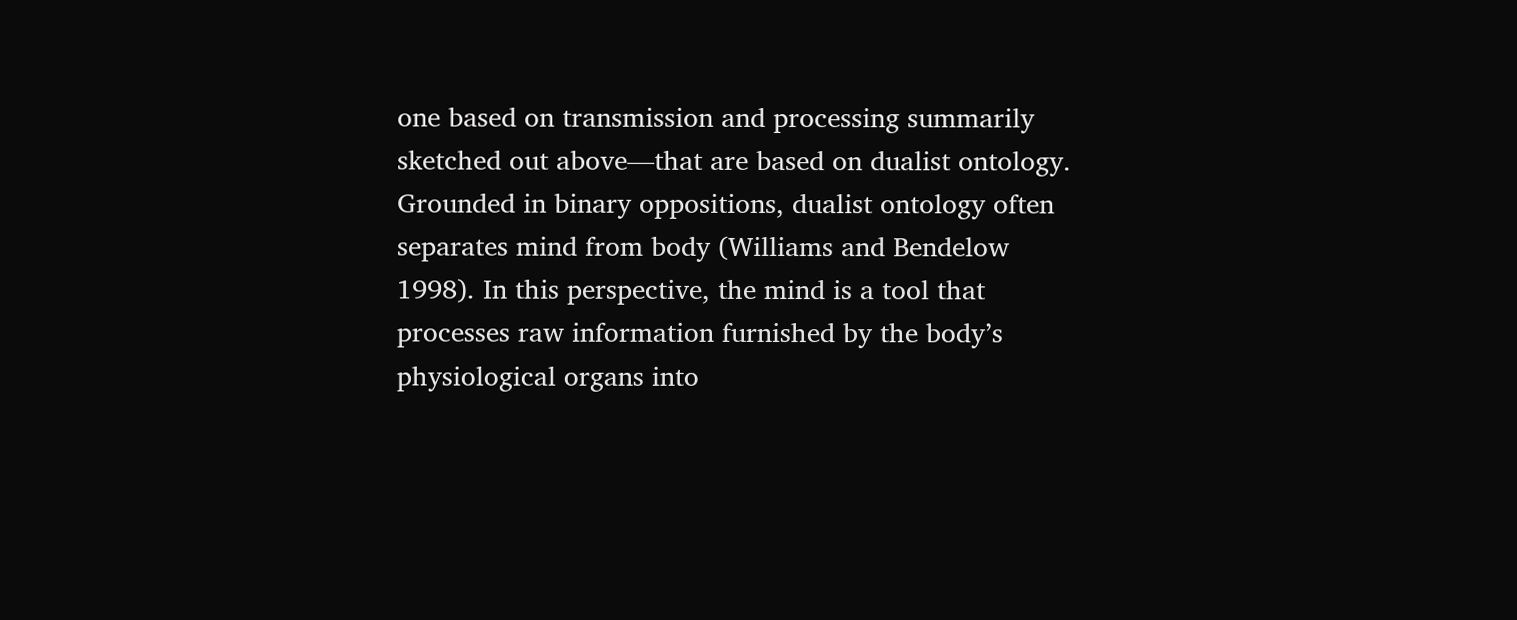one based on transmission and processing summarily sketched out above—that are based on dualist ontology. Grounded in binary oppositions, dualist ontology often separates mind from body (Williams and Bendelow 1998). In this perspective, the mind is a tool that processes raw information furnished by the body’s physiological organs into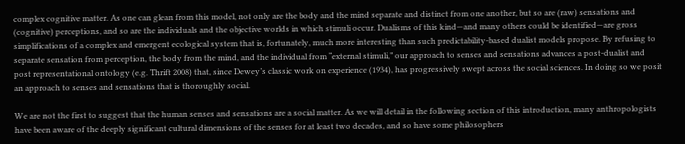complex cognitive matter. As one can glean from this model, not only are the body and the mind separate and distinct from one another, but so are (raw) sensations and (cognitive) perceptions, and so are the individuals and the objective worlds in which stimuli occur. Dualisms of this kind—and many others could be identified—are gross simplifications of a complex and emergent ecological system that is, fortunately, much more interesting than such predictability-based dualist models propose. By refusing to separate sensation from perception, the body from the mind, and the individual from “external stimuli,” our approach to senses and sensations advances a post-dualist and post representational ontology (e.g. Thrift 2008) that, since Dewey’s classic work on experience (1934), has progressively swept across the social sciences. In doing so we posit an approach to senses and sensations that is thoroughly social.

We are not the first to suggest that the human senses and sensations are a social matter. As we will detail in the following section of this introduction, many anthropologists have been aware of the deeply significant cultural dimensions of the senses for at least two decades, and so have some philosophers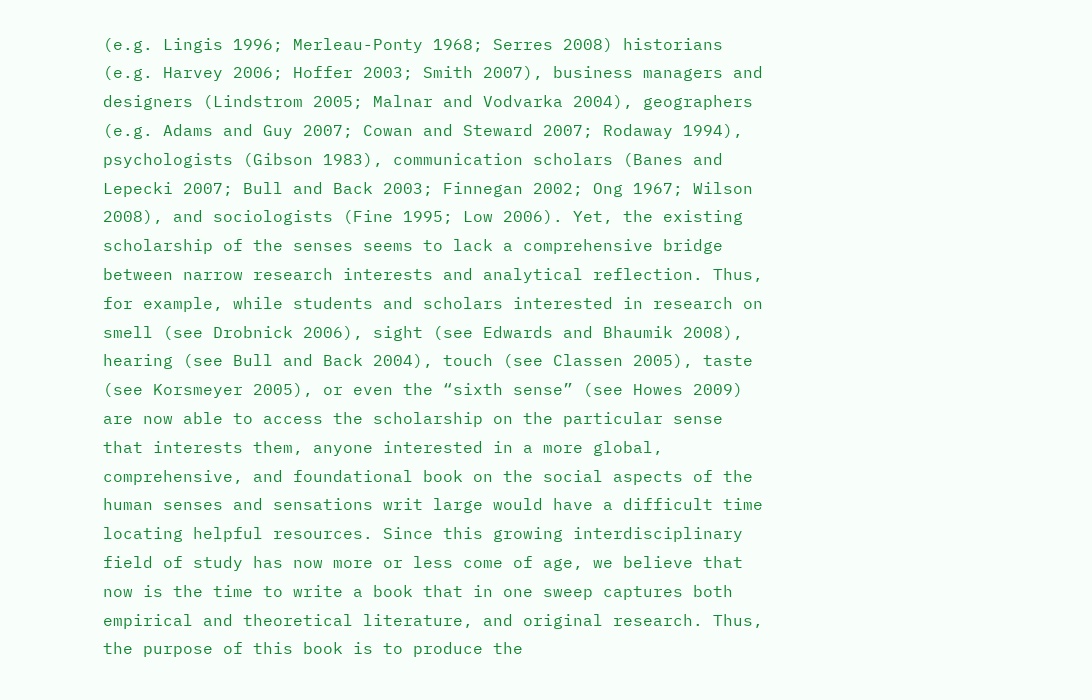(e.g. Lingis 1996; Merleau-Ponty 1968; Serres 2008) historians (e.g. Harvey 2006; Hoffer 2003; Smith 2007), business managers and designers (Lindstrom 2005; Malnar and Vodvarka 2004), geographers (e.g. Adams and Guy 2007; Cowan and Steward 2007; Rodaway 1994), psychologists (Gibson 1983), communication scholars (Banes and Lepecki 2007; Bull and Back 2003; Finnegan 2002; Ong 1967; Wilson 2008), and sociologists (Fine 1995; Low 2006). Yet, the existing scholarship of the senses seems to lack a comprehensive bridge between narrow research interests and analytical reflection. Thus, for example, while students and scholars interested in research on smell (see Drobnick 2006), sight (see Edwards and Bhaumik 2008), hearing (see Bull and Back 2004), touch (see Classen 2005), taste (see Korsmeyer 2005), or even the “sixth sense” (see Howes 2009) are now able to access the scholarship on the particular sense that interests them, anyone interested in a more global, comprehensive, and foundational book on the social aspects of the human senses and sensations writ large would have a difficult time locating helpful resources. Since this growing interdisciplinary field of study has now more or less come of age, we believe that now is the time to write a book that in one sweep captures both empirical and theoretical literature, and original research. Thus, the purpose of this book is to produce the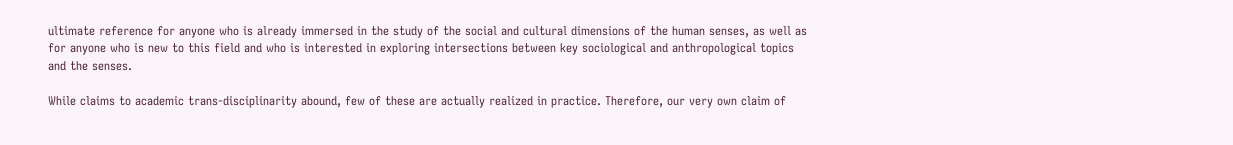ultimate reference for anyone who is already immersed in the study of the social and cultural dimensions of the human senses, as well as for anyone who is new to this field and who is interested in exploring intersections between key sociological and anthropological topics and the senses.

While claims to academic trans-disciplinarity abound, few of these are actually realized in practice. Therefore, our very own claim of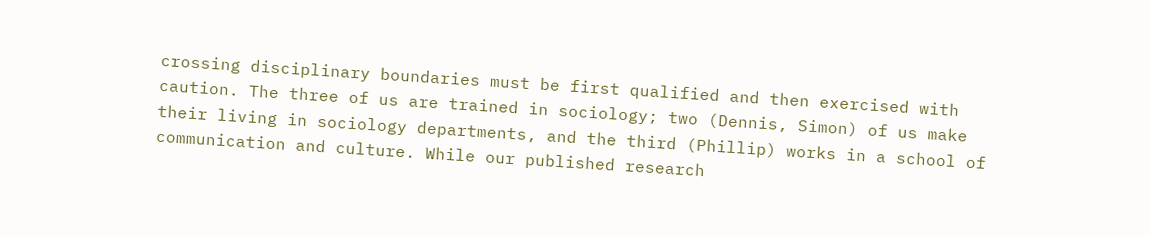crossing disciplinary boundaries must be first qualified and then exercised with caution. The three of us are trained in sociology; two (Dennis, Simon) of us make their living in sociology departments, and the third (Phillip) works in a school of communication and culture. While our published research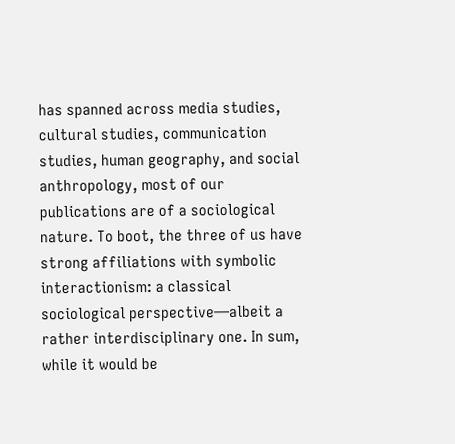has spanned across media studies, cultural studies, communication studies, human geography, and social anthropology, most of our publications are of a sociological nature. To boot, the three of us have strong affiliations with symbolic interactionism: a classical sociological perspective—albeit a rather interdisciplinary one. In sum, while it would be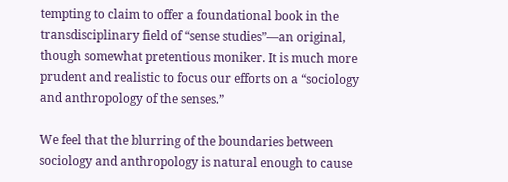tempting to claim to offer a foundational book in the transdisciplinary field of “sense studies”—an original, though somewhat pretentious moniker. It is much more prudent and realistic to focus our efforts on a “sociology and anthropology of the senses.”

We feel that the blurring of the boundaries between sociology and anthropology is natural enough to cause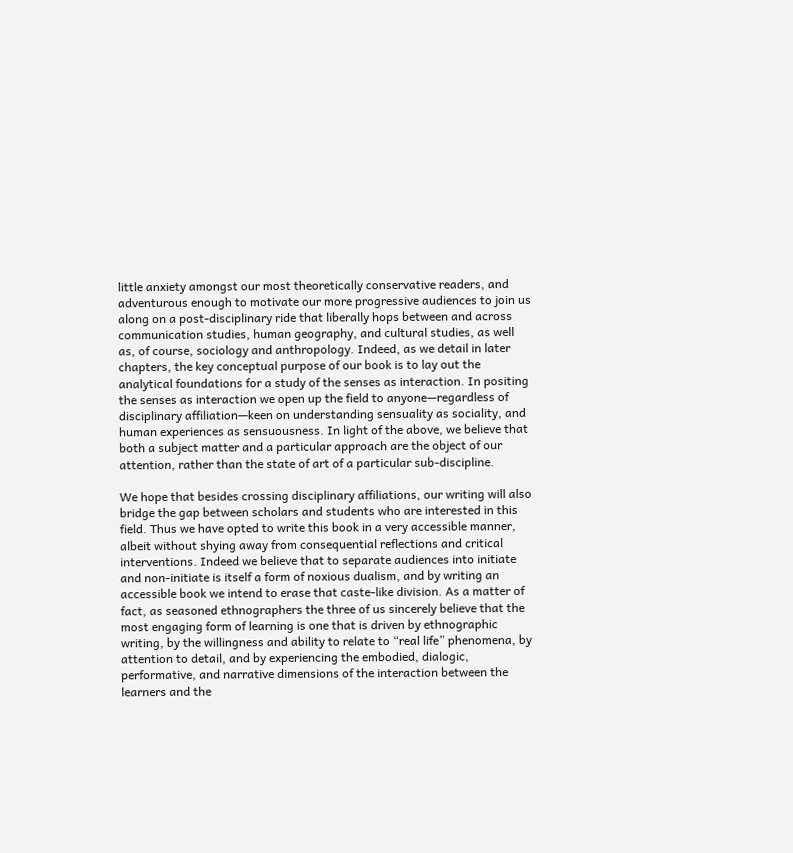little anxiety amongst our most theoretically conservative readers, and adventurous enough to motivate our more progressive audiences to join us along on a post-disciplinary ride that liberally hops between and across communication studies, human geography, and cultural studies, as well as, of course, sociology and anthropology. Indeed, as we detail in later chapters, the key conceptual purpose of our book is to lay out the analytical foundations for a study of the senses as interaction. In positing the senses as interaction we open up the field to anyone—regardless of disciplinary affiliation—keen on understanding sensuality as sociality, and human experiences as sensuousness. In light of the above, we believe that both a subject matter and a particular approach are the object of our attention, rather than the state of art of a particular sub-discipline.

We hope that besides crossing disciplinary affiliations, our writing will also bridge the gap between scholars and students who are interested in this field. Thus we have opted to write this book in a very accessible manner, albeit without shying away from consequential reflections and critical interventions. Indeed we believe that to separate audiences into initiate and non-initiate is itself a form of noxious dualism, and by writing an accessible book we intend to erase that caste-like division. As a matter of fact, as seasoned ethnographers the three of us sincerely believe that the most engaging form of learning is one that is driven by ethnographic writing, by the willingness and ability to relate to “real life” phenomena, by attention to detail, and by experiencing the embodied, dialogic, performative, and narrative dimensions of the interaction between the learners and the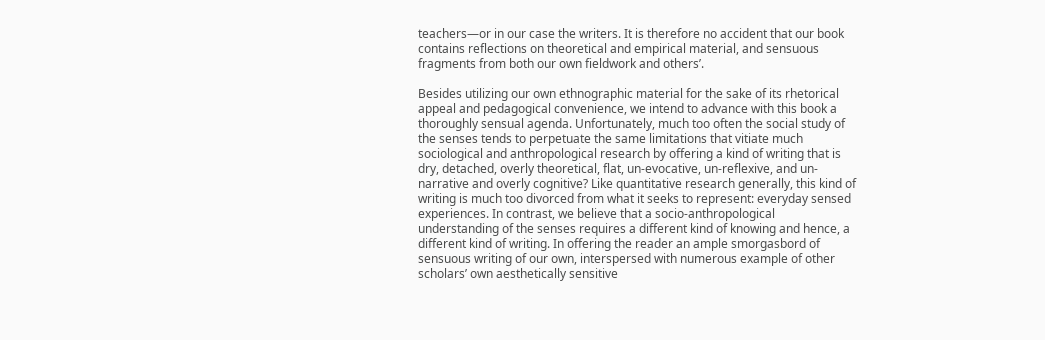teachers—or in our case the writers. It is therefore no accident that our book contains reflections on theoretical and empirical material, and sensuous fragments from both our own fieldwork and others’.

Besides utilizing our own ethnographic material for the sake of its rhetorical appeal and pedagogical convenience, we intend to advance with this book a thoroughly sensual agenda. Unfortunately, much too often the social study of the senses tends to perpetuate the same limitations that vitiate much sociological and anthropological research by offering a kind of writing that is dry, detached, overly theoretical, flat, un-evocative, un-reflexive, and un-narrative and overly cognitive? Like quantitative research generally, this kind of writing is much too divorced from what it seeks to represent: everyday sensed experiences. In contrast, we believe that a socio-anthropological understanding of the senses requires a different kind of knowing and hence, a different kind of writing. In offering the reader an ample smorgasbord of sensuous writing of our own, interspersed with numerous example of other scholars’ own aesthetically sensitive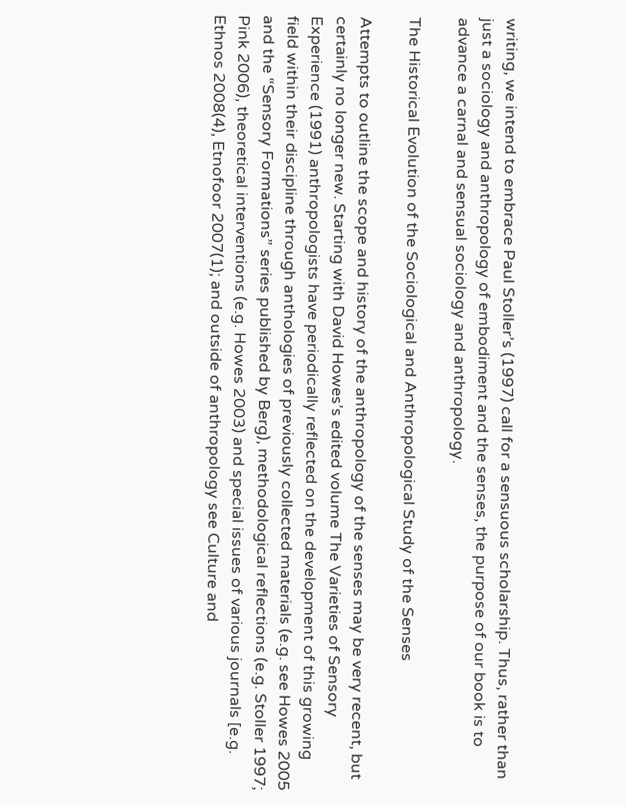writing, we intend to embrace Paul Stoller’s (1997) call for a sensuous scholarship. Thus, rather than just a sociology and anthropology of embodiment and the senses, the purpose of our book is to advance a carnal and sensual sociology and anthropology.

The Historical Evolution of the Sociological and Anthropological Study of the Senses

Attempts to outline the scope and history of the anthropology of the senses may be very recent, but certainly no longer new. Starting with David Howes’s edited volume The Varieties of Sensory Experience (1991) anthropologists have periodically reflected on the development of this growing field within their discipline through anthologies of previously collected materials (e.g. see Howes 2005 and the “Sensory Formations” series published by Berg), methodological reflections (e.g. Stoller 1997; Pink 2006), theoretical interventions (e.g. Howes 2003) and special issues of various journals [e.g. Ethnos 2008(4), Etnofoor 2007(1); and outside of anthropology see Culture and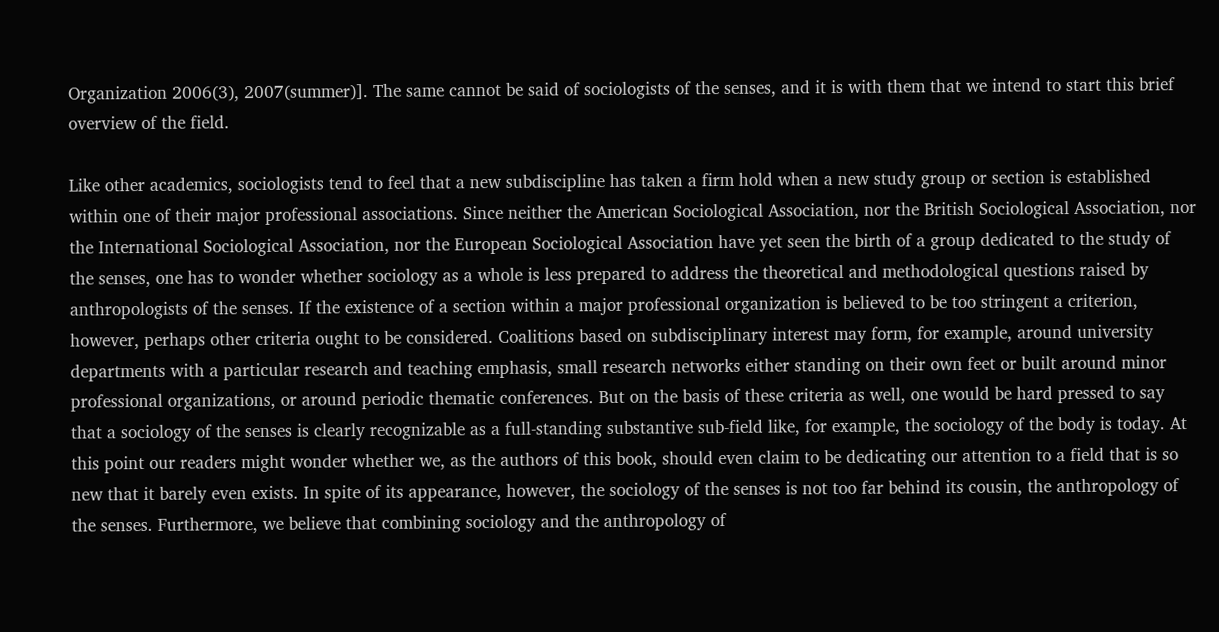Organization 2006(3), 2007(summer)]. The same cannot be said of sociologists of the senses, and it is with them that we intend to start this brief overview of the field.

Like other academics, sociologists tend to feel that a new subdiscipline has taken a firm hold when a new study group or section is established within one of their major professional associations. Since neither the American Sociological Association, nor the British Sociological Association, nor the International Sociological Association, nor the European Sociological Association have yet seen the birth of a group dedicated to the study of the senses, one has to wonder whether sociology as a whole is less prepared to address the theoretical and methodological questions raised by anthropologists of the senses. If the existence of a section within a major professional organization is believed to be too stringent a criterion, however, perhaps other criteria ought to be considered. Coalitions based on subdisciplinary interest may form, for example, around university departments with a particular research and teaching emphasis, small research networks either standing on their own feet or built around minor professional organizations, or around periodic thematic conferences. But on the basis of these criteria as well, one would be hard pressed to say that a sociology of the senses is clearly recognizable as a full-standing substantive sub-field like, for example, the sociology of the body is today. At this point our readers might wonder whether we, as the authors of this book, should even claim to be dedicating our attention to a field that is so new that it barely even exists. In spite of its appearance, however, the sociology of the senses is not too far behind its cousin, the anthropology of the senses. Furthermore, we believe that combining sociology and the anthropology of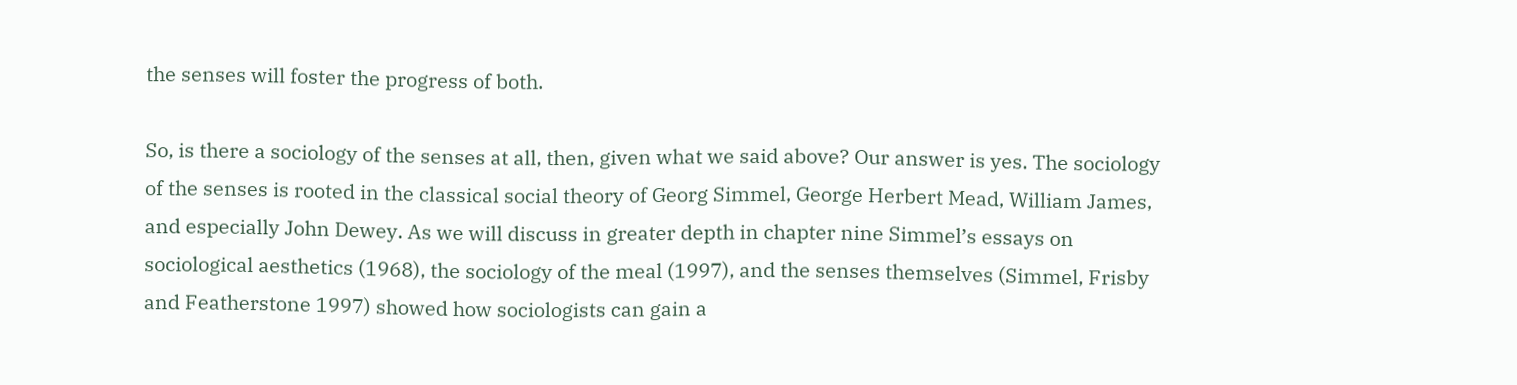the senses will foster the progress of both.

So, is there a sociology of the senses at all, then, given what we said above? Our answer is yes. The sociology of the senses is rooted in the classical social theory of Georg Simmel, George Herbert Mead, William James, and especially John Dewey. As we will discuss in greater depth in chapter nine Simmel’s essays on sociological aesthetics (1968), the sociology of the meal (1997), and the senses themselves (Simmel, Frisby and Featherstone 1997) showed how sociologists can gain a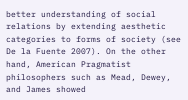better understanding of social relations by extending aesthetic categories to forms of society (see De la Fuente 2007). On the other hand, American Pragmatist philosophers such as Mead, Dewey, and James showed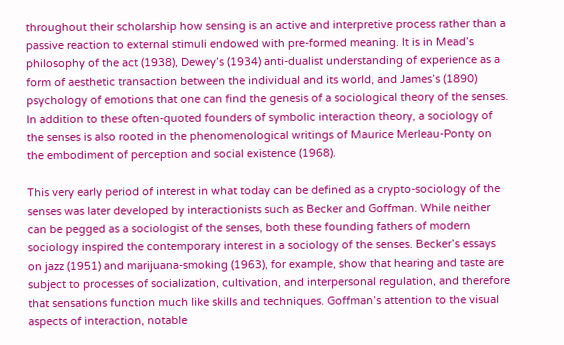throughout their scholarship how sensing is an active and interpretive process rather than a passive reaction to external stimuli endowed with pre-formed meaning. It is in Mead’s philosophy of the act (1938), Dewey’s (1934) anti-dualist understanding of experience as a form of aesthetic transaction between the individual and its world, and James’s (1890) psychology of emotions that one can find the genesis of a sociological theory of the senses. In addition to these often-quoted founders of symbolic interaction theory, a sociology of the senses is also rooted in the phenomenological writings of Maurice Merleau-Ponty on the embodiment of perception and social existence (1968).

This very early period of interest in what today can be defined as a crypto-sociology of the senses was later developed by interactionists such as Becker and Goffman. While neither can be pegged as a sociologist of the senses, both these founding fathers of modern sociology inspired the contemporary interest in a sociology of the senses. Becker’s essays on jazz (1951) and marijuana-smoking (1963), for example, show that hearing and taste are subject to processes of socialization, cultivation, and interpersonal regulation, and therefore that sensations function much like skills and techniques. Goffman’s attention to the visual aspects of interaction, notable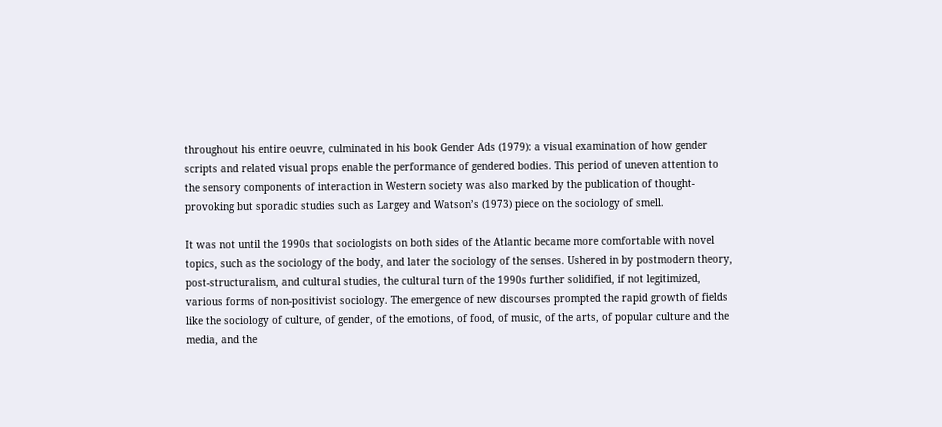throughout his entire oeuvre, culminated in his book Gender Ads (1979): a visual examination of how gender scripts and related visual props enable the performance of gendered bodies. This period of uneven attention to the sensory components of interaction in Western society was also marked by the publication of thought-provoking but sporadic studies such as Largey and Watson’s (1973) piece on the sociology of smell.

It was not until the 1990s that sociologists on both sides of the Atlantic became more comfortable with novel topics, such as the sociology of the body, and later the sociology of the senses. Ushered in by postmodern theory, post-structuralism, and cultural studies, the cultural turn of the 1990s further solidified, if not legitimized, various forms of non-positivist sociology. The emergence of new discourses prompted the rapid growth of fields like the sociology of culture, of gender, of the emotions, of food, of music, of the arts, of popular culture and the media, and the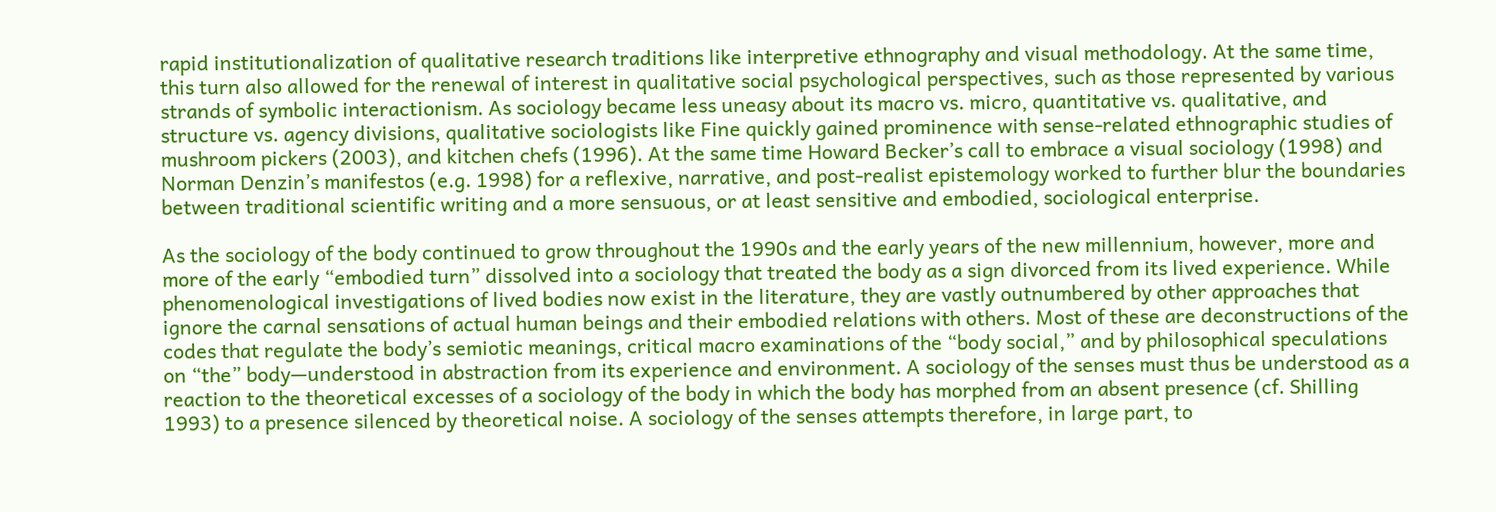rapid institutionalization of qualitative research traditions like interpretive ethnography and visual methodology. At the same time, this turn also allowed for the renewal of interest in qualitative social psychological perspectives, such as those represented by various strands of symbolic interactionism. As sociology became less uneasy about its macro vs. micro, quantitative vs. qualitative, and structure vs. agency divisions, qualitative sociologists like Fine quickly gained prominence with sense-related ethnographic studies of mushroom pickers (2003), and kitchen chefs (1996). At the same time Howard Becker’s call to embrace a visual sociology (1998) and Norman Denzin’s manifestos (e.g. 1998) for a reflexive, narrative, and post-realist epistemology worked to further blur the boundaries between traditional scientific writing and a more sensuous, or at least sensitive and embodied, sociological enterprise.

As the sociology of the body continued to grow throughout the 1990s and the early years of the new millennium, however, more and more of the early “embodied turn” dissolved into a sociology that treated the body as a sign divorced from its lived experience. While phenomenological investigations of lived bodies now exist in the literature, they are vastly outnumbered by other approaches that ignore the carnal sensations of actual human beings and their embodied relations with others. Most of these are deconstructions of the codes that regulate the body’s semiotic meanings, critical macro examinations of the “body social,” and by philosophical speculations on “the” body—understood in abstraction from its experience and environment. A sociology of the senses must thus be understood as a reaction to the theoretical excesses of a sociology of the body in which the body has morphed from an absent presence (cf. Shilling 1993) to a presence silenced by theoretical noise. A sociology of the senses attempts therefore, in large part, to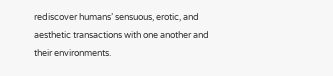rediscover humans’ sensuous, erotic, and aesthetic transactions with one another and their environments.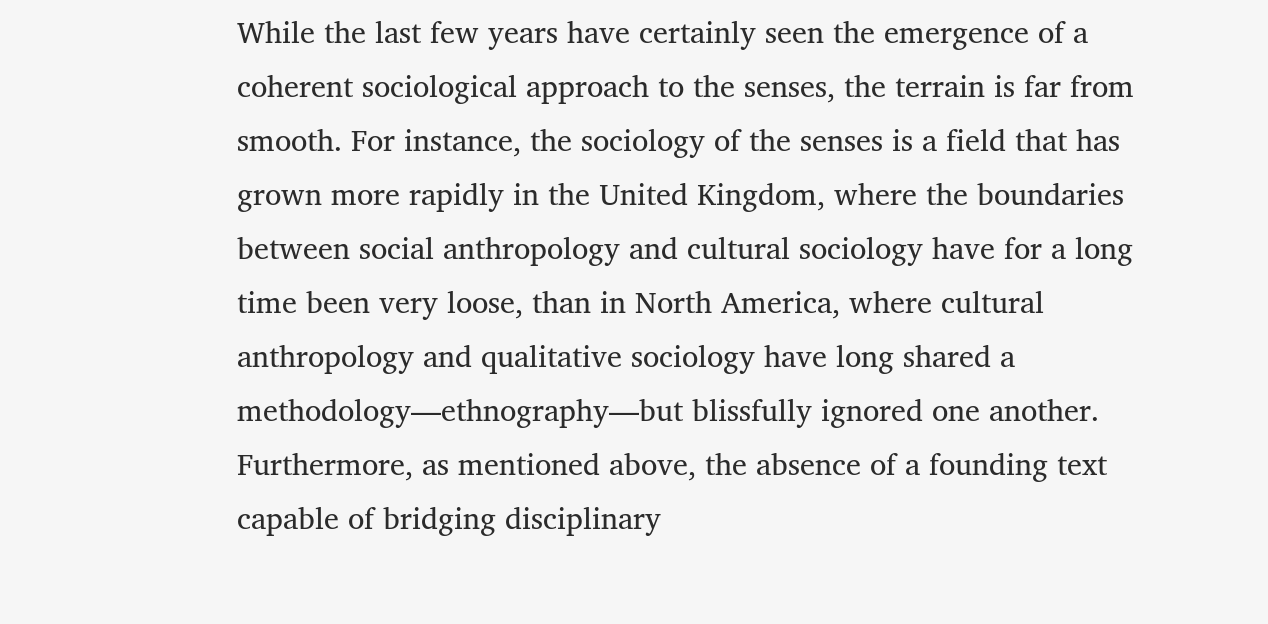While the last few years have certainly seen the emergence of a coherent sociological approach to the senses, the terrain is far from smooth. For instance, the sociology of the senses is a field that has grown more rapidly in the United Kingdom, where the boundaries between social anthropology and cultural sociology have for a long time been very loose, than in North America, where cultural anthropology and qualitative sociology have long shared a methodology—ethnography—but blissfully ignored one another. Furthermore, as mentioned above, the absence of a founding text capable of bridging disciplinary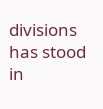divisions has stood in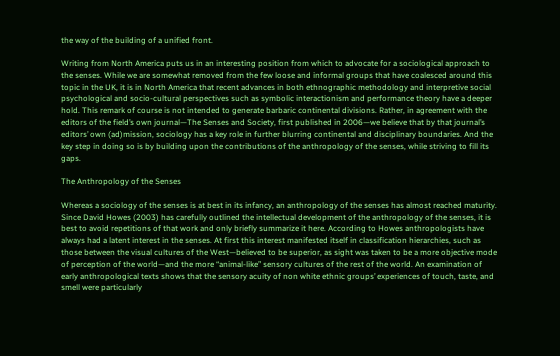the way of the building of a unified front.

Writing from North America puts us in an interesting position from which to advocate for a sociological approach to the senses. While we are somewhat removed from the few loose and informal groups that have coalesced around this topic in the UK, it is in North America that recent advances in both ethnographic methodology and interpretive social psychological and socio-cultural perspectives such as symbolic interactionism and performance theory have a deeper hold. This remark of course is not intended to generate barbaric continental divisions. Rather, in agreement with the editors of the field’s own journal—The Senses and Society, first published in 2006—we believe that by that journal’s editors’ own (ad)mission, sociology has a key role in further blurring continental and disciplinary boundaries. And the key step in doing so is by building upon the contributions of the anthropology of the senses, while striving to fill its gaps.

The Anthropology of the Senses

Whereas a sociology of the senses is at best in its infancy, an anthropology of the senses has almost reached maturity. Since David Howes (2003) has carefully outlined the intellectual development of the anthropology of the senses, it is best to avoid repetitions of that work and only briefly summarize it here. According to Howes anthropologists have always had a latent interest in the senses. At first this interest manifested itself in classification hierarchies, such as those between the visual cultures of the West—believed to be superior, as sight was taken to be a more objective mode of perception of the world—and the more “animal-like” sensory cultures of the rest of the world. An examination of early anthropological texts shows that the sensory acuity of non white ethnic groups’ experiences of touch, taste, and smell were particularly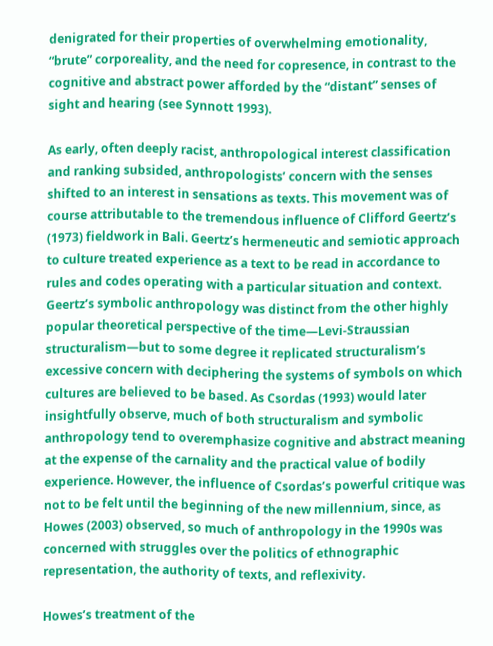denigrated for their properties of overwhelming emotionality, “brute” corporeality, and the need for copresence, in contrast to the cognitive and abstract power afforded by the “distant” senses of sight and hearing (see Synnott 1993).

As early, often deeply racist, anthropological interest classification and ranking subsided, anthropologists’ concern with the senses shifted to an interest in sensations as texts. This movement was of course attributable to the tremendous influence of Clifford Geertz’s (1973) fieldwork in Bali. Geertz’s hermeneutic and semiotic approach to culture treated experience as a text to be read in accordance to rules and codes operating with a particular situation and context. Geertz’s symbolic anthropology was distinct from the other highly popular theoretical perspective of the time—Levi-Straussian structuralism—but to some degree it replicated structuralism’s excessive concern with deciphering the systems of symbols on which cultures are believed to be based. As Csordas (1993) would later insightfully observe, much of both structuralism and symbolic anthropology tend to overemphasize cognitive and abstract meaning at the expense of the carnality and the practical value of bodily experience. However, the influence of Csordas’s powerful critique was not to be felt until the beginning of the new millennium, since, as Howes (2003) observed, so much of anthropology in the 1990s was concerned with struggles over the politics of ethnographic representation, the authority of texts, and reflexivity.

Howes’s treatment of the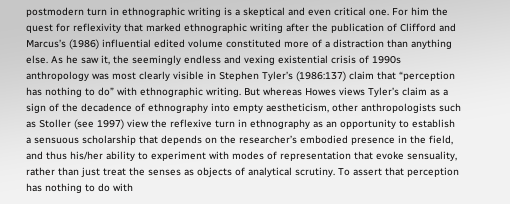postmodern turn in ethnographic writing is a skeptical and even critical one. For him the quest for reflexivity that marked ethnographic writing after the publication of Clifford and Marcus’s (1986) influential edited volume constituted more of a distraction than anything else. As he saw it, the seemingly endless and vexing existential crisis of 1990s anthropology was most clearly visible in Stephen Tyler’s (1986:137) claim that “perception has nothing to do” with ethnographic writing. But whereas Howes views Tyler’s claim as a sign of the decadence of ethnography into empty aestheticism, other anthropologists such as Stoller (see 1997) view the reflexive turn in ethnography as an opportunity to establish a sensuous scholarship that depends on the researcher’s embodied presence in the field, and thus his/her ability to experiment with modes of representation that evoke sensuality, rather than just treat the senses as objects of analytical scrutiny. To assert that perception has nothing to do with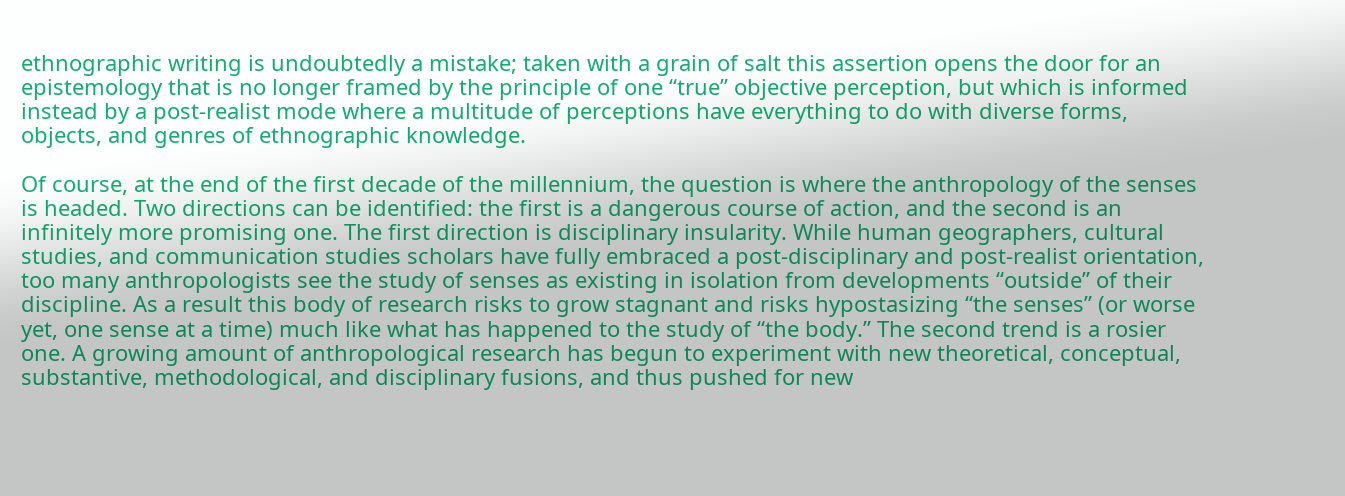ethnographic writing is undoubtedly a mistake; taken with a grain of salt this assertion opens the door for an epistemology that is no longer framed by the principle of one “true” objective perception, but which is informed instead by a post-realist mode where a multitude of perceptions have everything to do with diverse forms, objects, and genres of ethnographic knowledge.

Of course, at the end of the first decade of the millennium, the question is where the anthropology of the senses is headed. Two directions can be identified: the first is a dangerous course of action, and the second is an infinitely more promising one. The first direction is disciplinary insularity. While human geographers, cultural studies, and communication studies scholars have fully embraced a post-disciplinary and post-realist orientation, too many anthropologists see the study of senses as existing in isolation from developments “outside” of their discipline. As a result this body of research risks to grow stagnant and risks hypostasizing “the senses” (or worse yet, one sense at a time) much like what has happened to the study of “the body.” The second trend is a rosier one. A growing amount of anthropological research has begun to experiment with new theoretical, conceptual, substantive, methodological, and disciplinary fusions, and thus pushed for new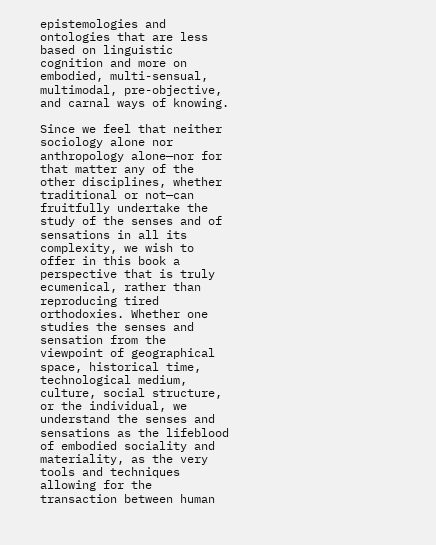epistemologies and ontologies that are less based on linguistic cognition and more on embodied, multi-sensual, multimodal, pre-objective, and carnal ways of knowing.

Since we feel that neither sociology alone nor anthropology alone—nor for that matter any of the other disciplines, whether traditional or not—can fruitfully undertake the study of the senses and of sensations in all its complexity, we wish to offer in this book a perspective that is truly ecumenical, rather than reproducing tired orthodoxies. Whether one studies the senses and sensation from the viewpoint of geographical space, historical time, technological medium, culture, social structure, or the individual, we understand the senses and sensations as the lifeblood of embodied sociality and materiality, as the very tools and techniques allowing for the transaction between human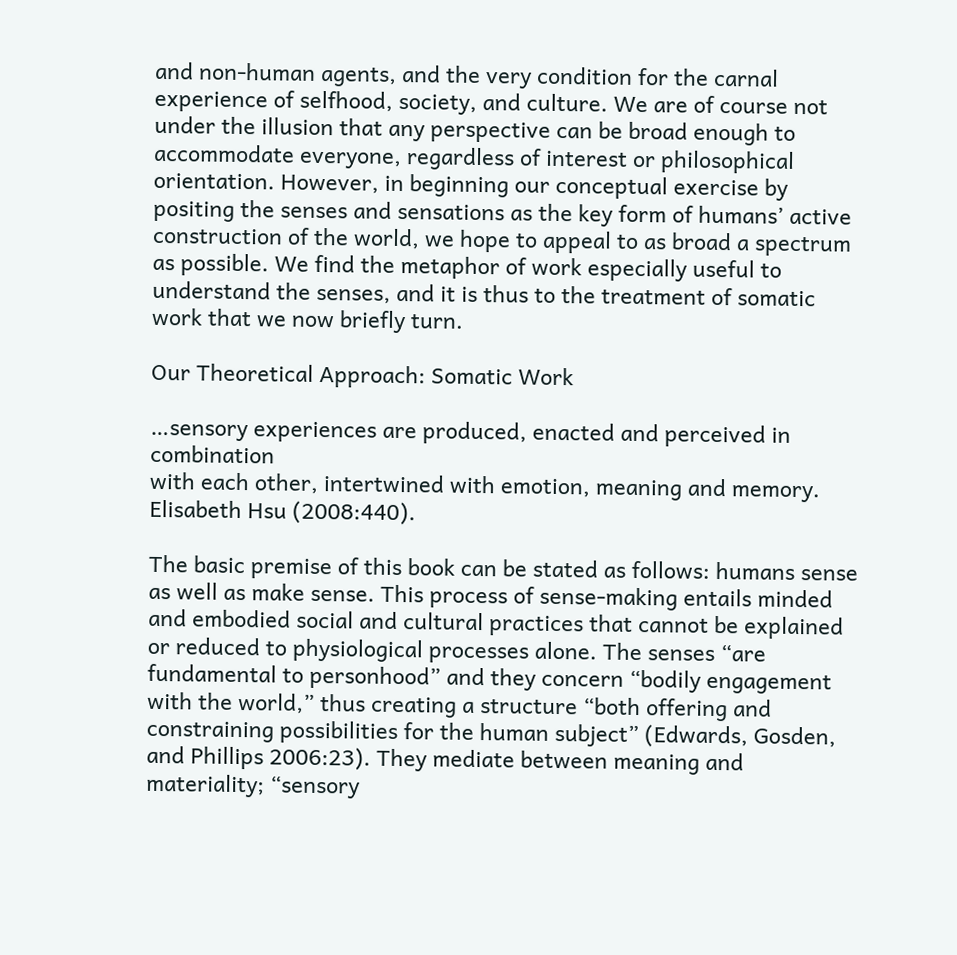and non-human agents, and the very condition for the carnal experience of selfhood, society, and culture. We are of course not under the illusion that any perspective can be broad enough to accommodate everyone, regardless of interest or philosophical orientation. However, in beginning our conceptual exercise by positing the senses and sensations as the key form of humans’ active construction of the world, we hope to appeal to as broad a spectrum as possible. We find the metaphor of work especially useful to understand the senses, and it is thus to the treatment of somatic work that we now briefly turn.

Our Theoretical Approach: Somatic Work

…sensory experiences are produced, enacted and perceived in combination
with each other, intertwined with emotion, meaning and memory.
Elisabeth Hsu (2008:440).

The basic premise of this book can be stated as follows: humans sense as well as make sense. This process of sense-making entails minded and embodied social and cultural practices that cannot be explained or reduced to physiological processes alone. The senses “are fundamental to personhood” and they concern “bodily engagement with the world,” thus creating a structure “both offering and constraining possibilities for the human subject” (Edwards, Gosden, and Phillips 2006:23). They mediate between meaning and materiality; “sensory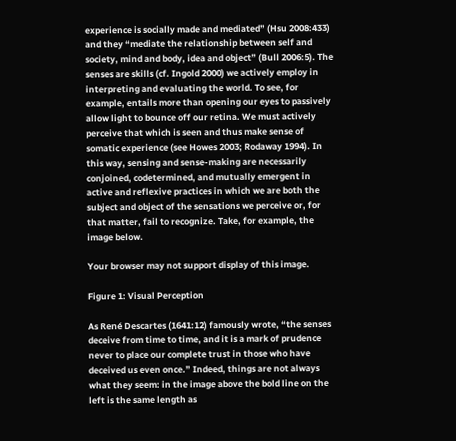experience is socially made and mediated” (Hsu 2008:433) and they “mediate the relationship between self and society, mind and body, idea and object” (Bull 2006:5). The senses are skills (cf. Ingold 2000) we actively employ in interpreting and evaluating the world. To see, for example, entails more than opening our eyes to passively allow light to bounce off our retina. We must actively perceive that which is seen and thus make sense of somatic experience (see Howes 2003; Rodaway 1994). In this way, sensing and sense-making are necessarily conjoined, codetermined, and mutually emergent in active and reflexive practices in which we are both the subject and object of the sensations we perceive or, for that matter, fail to recognize. Take, for example, the image below.

Your browser may not support display of this image.

Figure 1: Visual Perception

As René Descartes (1641:12) famously wrote, “the senses deceive from time to time, and it is a mark of prudence never to place our complete trust in those who have deceived us even once.” Indeed, things are not always what they seem: in the image above the bold line on the left is the same length as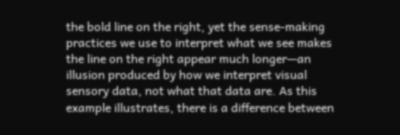the bold line on the right, yet the sense-making practices we use to interpret what we see makes the line on the right appear much longer—an illusion produced by how we interpret visual sensory data, not what that data are. As this example illustrates, there is a difference between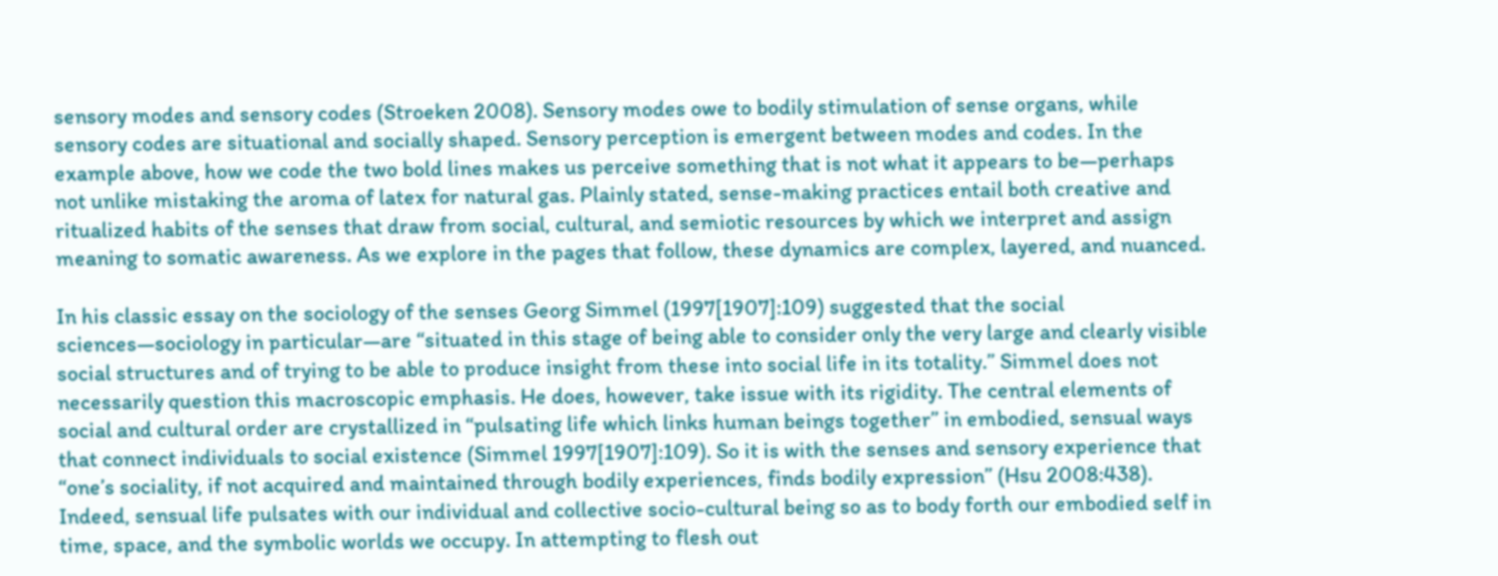sensory modes and sensory codes (Stroeken 2008). Sensory modes owe to bodily stimulation of sense organs, while sensory codes are situational and socially shaped. Sensory perception is emergent between modes and codes. In the example above, how we code the two bold lines makes us perceive something that is not what it appears to be—perhaps not unlike mistaking the aroma of latex for natural gas. Plainly stated, sense-making practices entail both creative and ritualized habits of the senses that draw from social, cultural, and semiotic resources by which we interpret and assign meaning to somatic awareness. As we explore in the pages that follow, these dynamics are complex, layered, and nuanced.

In his classic essay on the sociology of the senses Georg Simmel (1997[1907]:109) suggested that the social sciences—sociology in particular—are “situated in this stage of being able to consider only the very large and clearly visible social structures and of trying to be able to produce insight from these into social life in its totality.” Simmel does not necessarily question this macroscopic emphasis. He does, however, take issue with its rigidity. The central elements of social and cultural order are crystallized in “pulsating life which links human beings together” in embodied, sensual ways that connect individuals to social existence (Simmel 1997[1907]:109). So it is with the senses and sensory experience that “one’s sociality, if not acquired and maintained through bodily experiences, finds bodily expression” (Hsu 2008:438). Indeed, sensual life pulsates with our individual and collective socio-cultural being so as to body forth our embodied self in time, space, and the symbolic worlds we occupy. In attempting to flesh out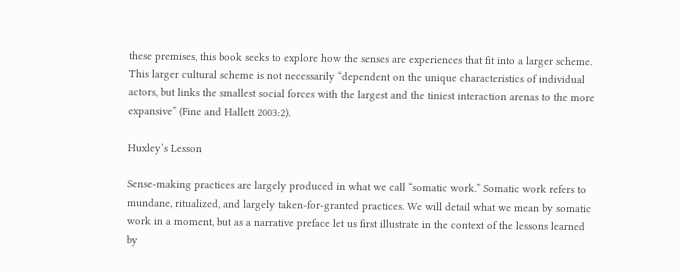these premises, this book seeks to explore how the senses are experiences that fit into a larger scheme. This larger cultural scheme is not necessarily “dependent on the unique characteristics of individual actors, but links the smallest social forces with the largest and the tiniest interaction arenas to the more expansive” (Fine and Hallett 2003:2).

Huxley’s Lesson

Sense-making practices are largely produced in what we call “somatic work.” Somatic work refers to mundane, ritualized, and largely taken-for-granted practices. We will detail what we mean by somatic work in a moment, but as a narrative preface let us first illustrate in the context of the lessons learned by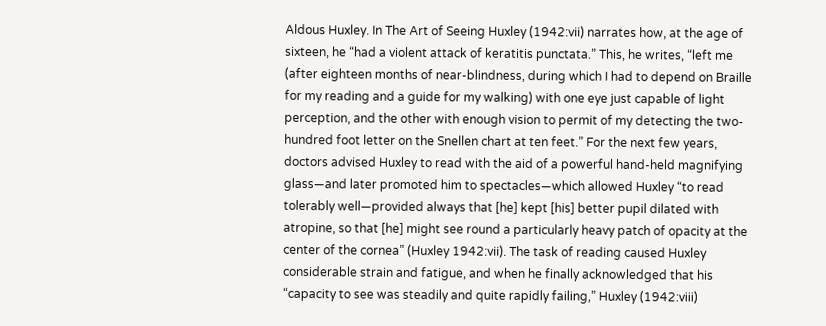Aldous Huxley. In The Art of Seeing Huxley (1942:vii) narrates how, at the age of sixteen, he “had a violent attack of keratitis punctata.” This, he writes, “left me (after eighteen months of near-blindness, during which I had to depend on Braille for my reading and a guide for my walking) with one eye just capable of light perception, and the other with enough vision to permit of my detecting the two-hundred foot letter on the Snellen chart at ten feet.” For the next few years, doctors advised Huxley to read with the aid of a powerful hand-held magnifying glass—and later promoted him to spectacles—which allowed Huxley “to read tolerably well—provided always that [he] kept [his] better pupil dilated with atropine, so that [he] might see round a particularly heavy patch of opacity at the center of the cornea” (Huxley 1942:vii). The task of reading caused Huxley considerable strain and fatigue, and when he finally acknowledged that his “capacity to see was steadily and quite rapidly failing,” Huxley (1942:viii)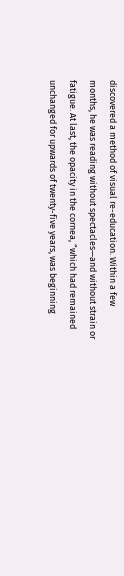discovered a method of visual re-education. Within a few months, he was reading without spectacles—and without strain or fatigue. At last, the opacity in the cornea, “which had remained unchanged for upwards of twenty-five years, was beginning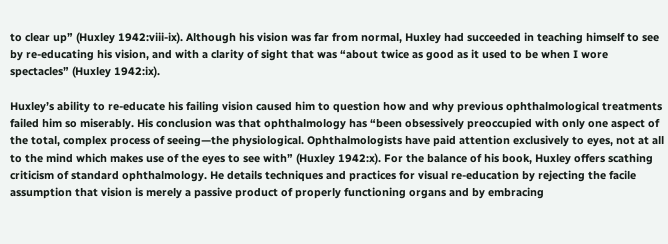to clear up” (Huxley 1942:viii-ix). Although his vision was far from normal, Huxley had succeeded in teaching himself to see by re-educating his vision, and with a clarity of sight that was “about twice as good as it used to be when I wore spectacles” (Huxley 1942:ix).

Huxley’s ability to re-educate his failing vision caused him to question how and why previous ophthalmological treatments failed him so miserably. His conclusion was that ophthalmology has “been obsessively preoccupied with only one aspect of the total, complex process of seeing—the physiological. Ophthalmologists have paid attention exclusively to eyes, not at all to the mind which makes use of the eyes to see with” (Huxley 1942:x). For the balance of his book, Huxley offers scathing criticism of standard ophthalmology. He details techniques and practices for visual re-education by rejecting the facile assumption that vision is merely a passive product of properly functioning organs and by embracing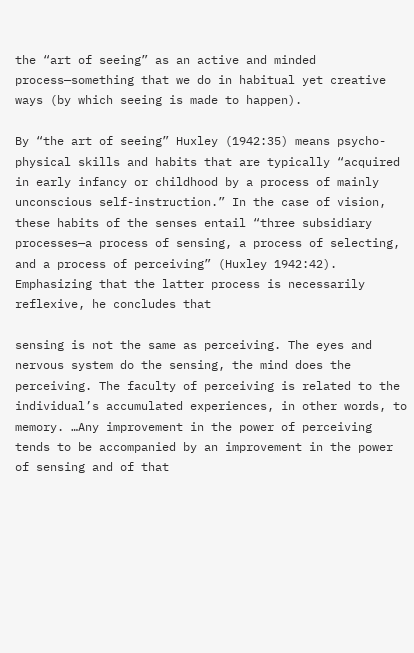the “art of seeing” as an active and minded process—something that we do in habitual yet creative ways (by which seeing is made to happen).

By “the art of seeing” Huxley (1942:35) means psycho-physical skills and habits that are typically “acquired in early infancy or childhood by a process of mainly unconscious self-instruction.” In the case of vision, these habits of the senses entail “three subsidiary processes—a process of sensing, a process of selecting, and a process of perceiving” (Huxley 1942:42). Emphasizing that the latter process is necessarily reflexive, he concludes that

sensing is not the same as perceiving. The eyes and nervous system do the sensing, the mind does the perceiving. The faculty of perceiving is related to the individual’s accumulated experiences, in other words, to memory. …Any improvement in the power of perceiving tends to be accompanied by an improvement in the power of sensing and of that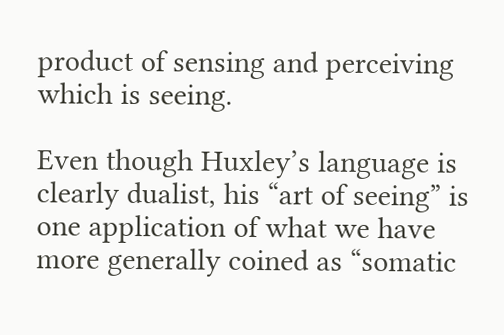product of sensing and perceiving which is seeing.

Even though Huxley’s language is clearly dualist, his “art of seeing” is one application of what we have more generally coined as “somatic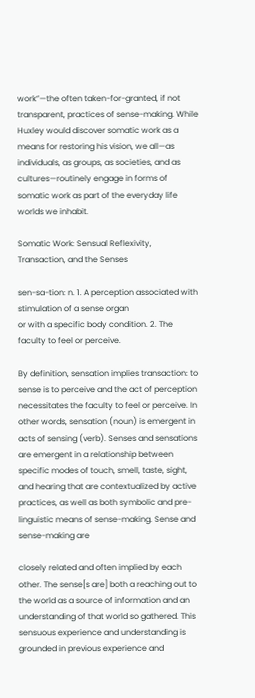work”—the often taken-for-granted, if not transparent, practices of sense-making. While Huxley would discover somatic work as a means for restoring his vision, we all—as individuals, as groups, as societies, and as cultures—routinely engage in forms of somatic work as part of the everyday life worlds we inhabit.

Somatic Work: Sensual Reflexivity, Transaction, and the Senses

sen-sa-tion: n. 1. A perception associated with stimulation of a sense organ
or with a specific body condition. 2. The faculty to feel or perceive.

By definition, sensation implies transaction: to sense is to perceive and the act of perception necessitates the faculty to feel or perceive. In other words, sensation (noun) is emergent in acts of sensing (verb). Senses and sensations are emergent in a relationship between specific modes of touch, smell, taste, sight, and hearing that are contextualized by active practices, as well as both symbolic and pre-linguistic means of sense-making. Sense and sense-making are

closely related and often implied by each other. The sense[s are] both a reaching out to the world as a source of information and an understanding of that world so gathered. This sensuous experience and understanding is grounded in previous experience and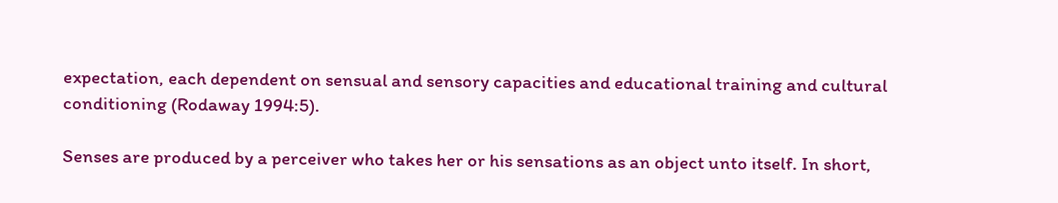expectation, each dependent on sensual and sensory capacities and educational training and cultural conditioning (Rodaway 1994:5).

Senses are produced by a perceiver who takes her or his sensations as an object unto itself. In short,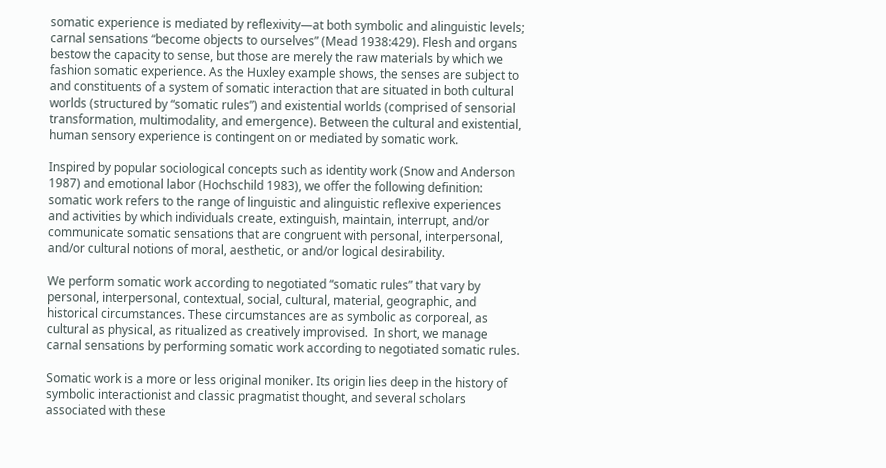somatic experience is mediated by reflexivity—at both symbolic and alinguistic levels; carnal sensations “become objects to ourselves” (Mead 1938:429). Flesh and organs bestow the capacity to sense, but those are merely the raw materials by which we fashion somatic experience. As the Huxley example shows, the senses are subject to and constituents of a system of somatic interaction that are situated in both cultural worlds (structured by “somatic rules”) and existential worlds (comprised of sensorial transformation, multimodality, and emergence). Between the cultural and existential, human sensory experience is contingent on or mediated by somatic work.

Inspired by popular sociological concepts such as identity work (Snow and Anderson 1987) and emotional labor (Hochschild 1983), we offer the following definition: somatic work refers to the range of linguistic and alinguistic reflexive experiences and activities by which individuals create, extinguish, maintain, interrupt, and/or communicate somatic sensations that are congruent with personal, interpersonal, and/or cultural notions of moral, aesthetic, or and/or logical desirability.

We perform somatic work according to negotiated “somatic rules” that vary by personal, interpersonal, contextual, social, cultural, material, geographic, and historical circumstances. These circumstances are as symbolic as corporeal, as cultural as physical, as ritualized as creatively improvised.  In short, we manage carnal sensations by performing somatic work according to negotiated somatic rules.

Somatic work is a more or less original moniker. Its origin lies deep in the history of symbolic interactionist and classic pragmatist thought, and several scholars associated with these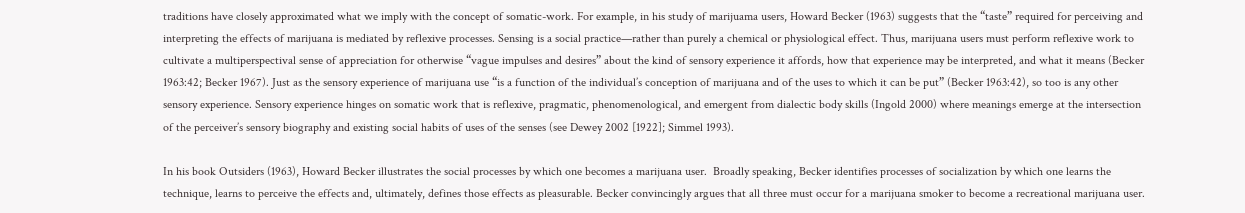traditions have closely approximated what we imply with the concept of somatic-work. For example, in his study of marijuama users, Howard Becker (1963) suggests that the “taste” required for perceiving and interpreting the effects of marijuana is mediated by reflexive processes. Sensing is a social practice—rather than purely a chemical or physiological effect. Thus, marijuana users must perform reflexive work to cultivate a multiperspectival sense of appreciation for otherwise “vague impulses and desires” about the kind of sensory experience it affords, how that experience may be interpreted, and what it means (Becker 1963:42; Becker 1967). Just as the sensory experience of marijuana use “is a function of the individual’s conception of marijuana and of the uses to which it can be put” (Becker 1963:42), so too is any other sensory experience. Sensory experience hinges on somatic work that is reflexive, pragmatic, phenomenological, and emergent from dialectic body skills (Ingold 2000) where meanings emerge at the intersection of the perceiver’s sensory biography and existing social habits of uses of the senses (see Dewey 2002 [1922]; Simmel 1993).

In his book Outsiders (1963), Howard Becker illustrates the social processes by which one becomes a marijuana user.  Broadly speaking, Becker identifies processes of socialization by which one learns the technique, learns to perceive the effects and, ultimately, defines those effects as pleasurable. Becker convincingly argues that all three must occur for a marijuana smoker to become a recreational marijuana user.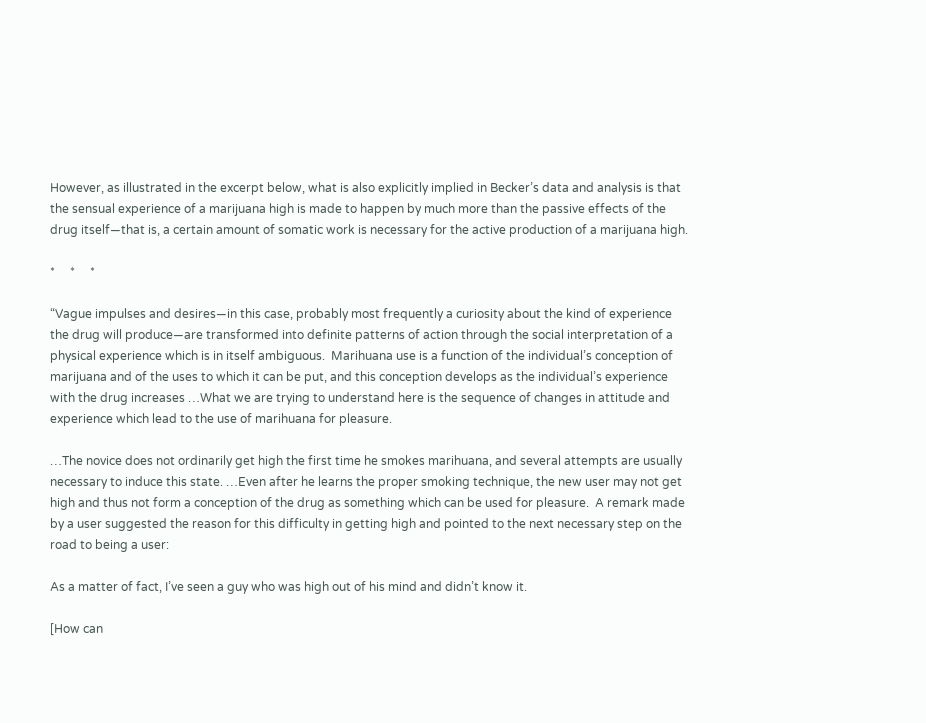However, as illustrated in the excerpt below, what is also explicitly implied in Becker’s data and analysis is that the sensual experience of a marijuana high is made to happen by much more than the passive effects of the drug itself—that is, a certain amount of somatic work is necessary for the active production of a marijuana high.

*     *     *

“Vague impulses and desires—in this case, probably most frequently a curiosity about the kind of experience the drug will produce—are transformed into definite patterns of action through the social interpretation of a physical experience which is in itself ambiguous.  Marihuana use is a function of the individual’s conception of marijuana and of the uses to which it can be put, and this conception develops as the individual’s experience with the drug increases …What we are trying to understand here is the sequence of changes in attitude and experience which lead to the use of marihuana for pleasure.

…The novice does not ordinarily get high the first time he smokes marihuana, and several attempts are usually necessary to induce this state. …Even after he learns the proper smoking technique, the new user may not get high and thus not form a conception of the drug as something which can be used for pleasure.  A remark made by a user suggested the reason for this difficulty in getting high and pointed to the next necessary step on the road to being a user:

As a matter of fact, I’ve seen a guy who was high out of his mind and didn’t know it.

[How can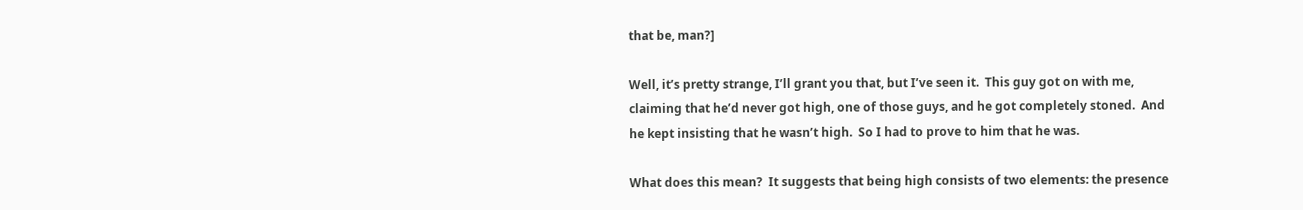that be, man?]

Well, it’s pretty strange, I’ll grant you that, but I’ve seen it.  This guy got on with me, claiming that he’d never got high, one of those guys, and he got completely stoned.  And he kept insisting that he wasn’t high.  So I had to prove to him that he was.

What does this mean?  It suggests that being high consists of two elements: the presence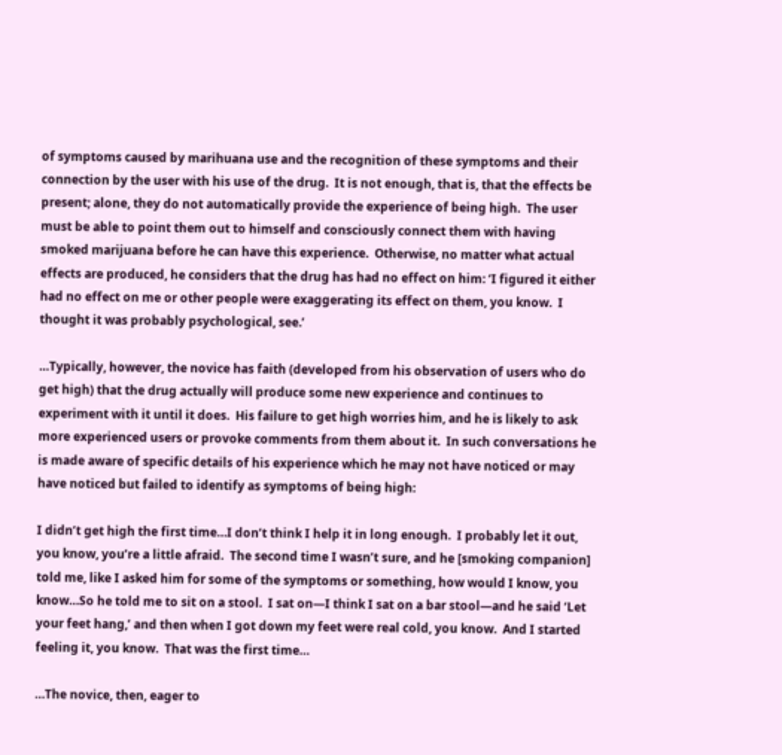of symptoms caused by marihuana use and the recognition of these symptoms and their connection by the user with his use of the drug.  It is not enough, that is, that the effects be present; alone, they do not automatically provide the experience of being high.  The user must be able to point them out to himself and consciously connect them with having smoked marijuana before he can have this experience.  Otherwise, no matter what actual effects are produced, he considers that the drug has had no effect on him: ‘I figured it either had no effect on me or other people were exaggerating its effect on them, you know.  I thought it was probably psychological, see.’

…Typically, however, the novice has faith (developed from his observation of users who do get high) that the drug actually will produce some new experience and continues to experiment with it until it does.  His failure to get high worries him, and he is likely to ask more experienced users or provoke comments from them about it.  In such conversations he is made aware of specific details of his experience which he may not have noticed or may have noticed but failed to identify as symptoms of being high:

I didn’t get high the first time…I don’t think I help it in long enough.  I probably let it out, you know, you’re a little afraid.  The second time I wasn’t sure, and he [smoking companion] told me, like I asked him for some of the symptoms or something, how would I know, you know…So he told me to sit on a stool.  I sat on—I think I sat on a bar stool—and he said ‘Let your feet hang,’ and then when I got down my feet were real cold, you know.  And I started feeling it, you know.  That was the first time…

…The novice, then, eager to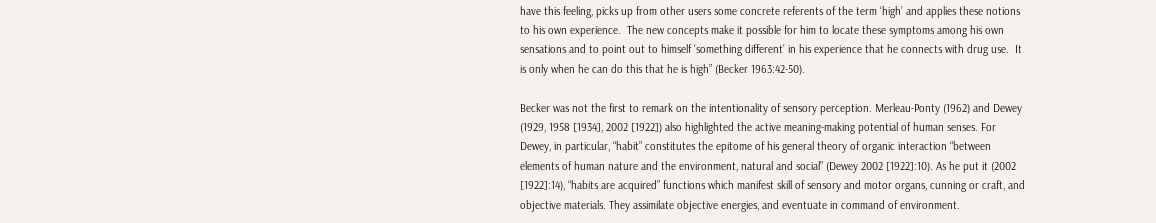have this feeling, picks up from other users some concrete referents of the term ‘high’ and applies these notions to his own experience.  The new concepts make it possible for him to locate these symptoms among his own sensations and to point out to himself ‘something different’ in his experience that he connects with drug use.  It is only when he can do this that he is high” (Becker 1963:42-50).

Becker was not the first to remark on the intentionality of sensory perception. Merleau-Ponty (1962) and Dewey (1929, 1958 [1934], 2002 [1922]) also highlighted the active meaning-making potential of human senses. For Dewey, in particular, “habit” constitutes the epitome of his general theory of organic interaction “between elements of human nature and the environment, natural and social” (Dewey 2002 [1922]:10). As he put it (2002 [1922]:14), “habits are acquired” functions which manifest skill of sensory and motor organs, cunning or craft, and objective materials. They assimilate objective energies, and eventuate in command of environment.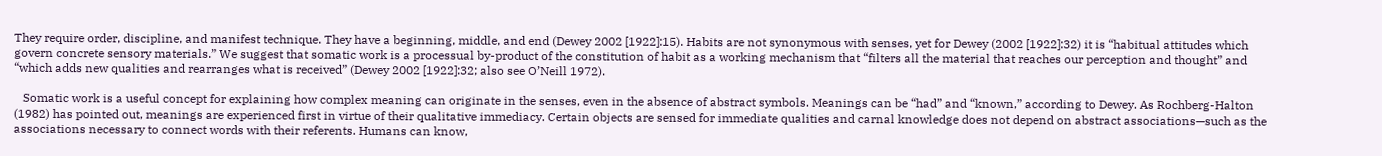They require order, discipline, and manifest technique. They have a beginning, middle, and end (Dewey 2002 [1922]:15). Habits are not synonymous with senses, yet for Dewey (2002 [1922]:32) it is “habitual attitudes which govern concrete sensory materials.” We suggest that somatic work is a processual by-product of the constitution of habit as a working mechanism that “filters all the material that reaches our perception and thought” and “which adds new qualities and rearranges what is received” (Dewey 2002 [1922]:32; also see O’Neill 1972).

   Somatic work is a useful concept for explaining how complex meaning can originate in the senses, even in the absence of abstract symbols. Meanings can be “had” and “known,” according to Dewey. As Rochberg-Halton (1982) has pointed out, meanings are experienced first in virtue of their qualitative immediacy. Certain objects are sensed for immediate qualities and carnal knowledge does not depend on abstract associations—such as the associations necessary to connect words with their referents. Humans can know,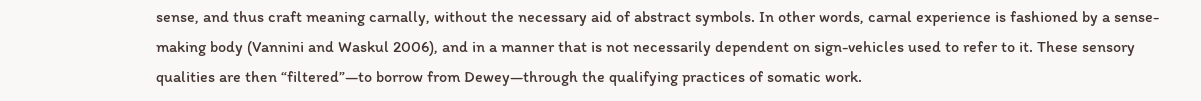sense, and thus craft meaning carnally, without the necessary aid of abstract symbols. In other words, carnal experience is fashioned by a sense-making body (Vannini and Waskul 2006), and in a manner that is not necessarily dependent on sign-vehicles used to refer to it. These sensory qualities are then “filtered”—to borrow from Dewey—through the qualifying practices of somatic work.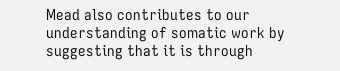Mead also contributes to our understanding of somatic work by suggesting that it is through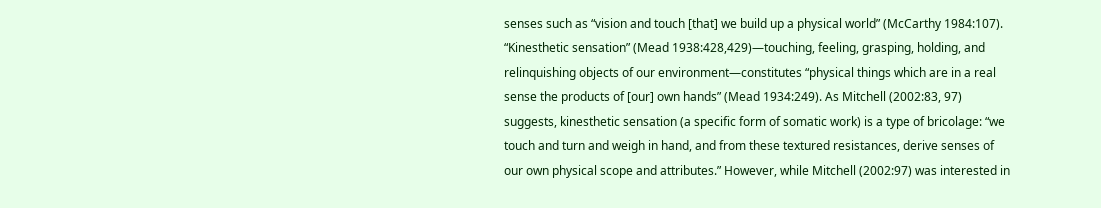senses such as “vision and touch [that] we build up a physical world” (McCarthy 1984:107). “Kinesthetic sensation” (Mead 1938:428,429)—touching, feeling, grasping, holding, and relinquishing objects of our environment—constitutes “physical things which are in a real sense the products of [our] own hands” (Mead 1934:249). As Mitchell (2002:83, 97) suggests, kinesthetic sensation (a specific form of somatic work) is a type of bricolage: “we touch and turn and weigh in hand, and from these textured resistances, derive senses of our own physical scope and attributes.” However, while Mitchell (2002:97) was interested in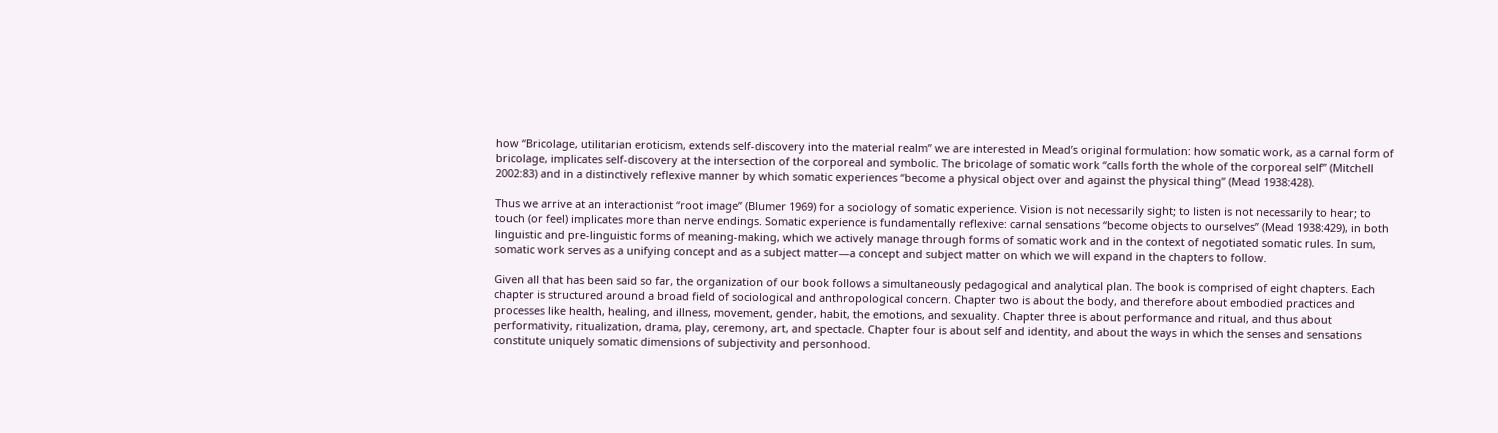how “Bricolage, utilitarian eroticism, extends self-discovery into the material realm” we are interested in Mead’s original formulation: how somatic work, as a carnal form of bricolage, implicates self-discovery at the intersection of the corporeal and symbolic. The bricolage of somatic work “calls forth the whole of the corporeal self” (Mitchell 2002:83) and in a distinctively reflexive manner by which somatic experiences “become a physical object over and against the physical thing” (Mead 1938:428).

Thus we arrive at an interactionist “root image” (Blumer 1969) for a sociology of somatic experience. Vision is not necessarily sight; to listen is not necessarily to hear; to touch (or feel) implicates more than nerve endings. Somatic experience is fundamentally reflexive: carnal sensations “become objects to ourselves” (Mead 1938:429), in both linguistic and pre-linguistic forms of meaning-making, which we actively manage through forms of somatic work and in the context of negotiated somatic rules. In sum, somatic work serves as a unifying concept and as a subject matter—a concept and subject matter on which we will expand in the chapters to follow.

Given all that has been said so far, the organization of our book follows a simultaneously pedagogical and analytical plan. The book is comprised of eight chapters. Each chapter is structured around a broad field of sociological and anthropological concern. Chapter two is about the body, and therefore about embodied practices and processes like health, healing, and illness, movement, gender, habit, the emotions, and sexuality. Chapter three is about performance and ritual, and thus about performativity, ritualization, drama, play, ceremony, art, and spectacle. Chapter four is about self and identity, and about the ways in which the senses and sensations constitute uniquely somatic dimensions of subjectivity and personhood.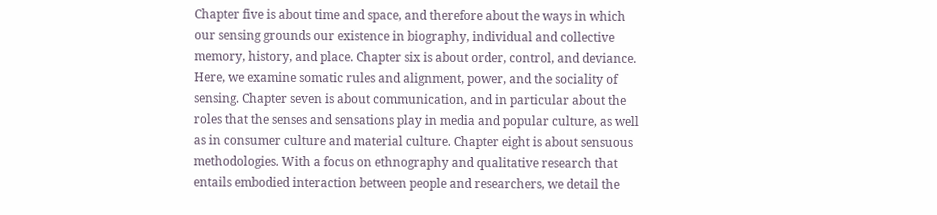Chapter five is about time and space, and therefore about the ways in which our sensing grounds our existence in biography, individual and collective memory, history, and place. Chapter six is about order, control, and deviance. Here, we examine somatic rules and alignment, power, and the sociality of sensing. Chapter seven is about communication, and in particular about the roles that the senses and sensations play in media and popular culture, as well as in consumer culture and material culture. Chapter eight is about sensuous methodologies. With a focus on ethnography and qualitative research that entails embodied interaction between people and researchers, we detail the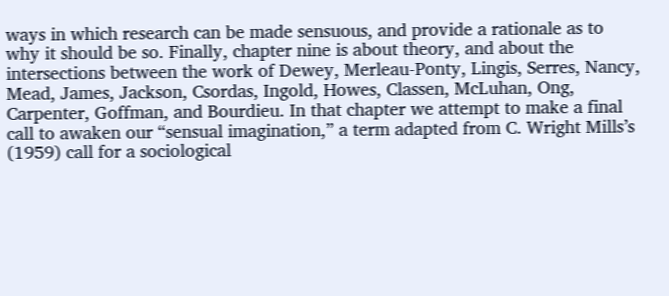ways in which research can be made sensuous, and provide a rationale as to why it should be so. Finally, chapter nine is about theory, and about the intersections between the work of Dewey, Merleau-Ponty, Lingis, Serres, Nancy, Mead, James, Jackson, Csordas, Ingold, Howes, Classen, McLuhan, Ong, Carpenter, Goffman, and Bourdieu. In that chapter we attempt to make a final call to awaken our “sensual imagination,” a term adapted from C. Wright Mills’s (1959) call for a sociological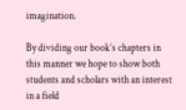imagination.

By dividing our book’s chapters in this manner we hope to show both students and scholars with an interest in a field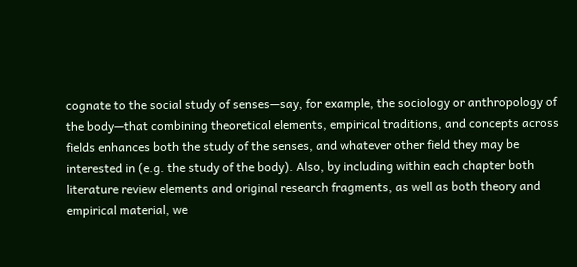cognate to the social study of senses—say, for example, the sociology or anthropology of the body—that combining theoretical elements, empirical traditions, and concepts across fields enhances both the study of the senses, and whatever other field they may be interested in (e.g. the study of the body). Also, by including within each chapter both literature review elements and original research fragments, as well as both theory and empirical material, we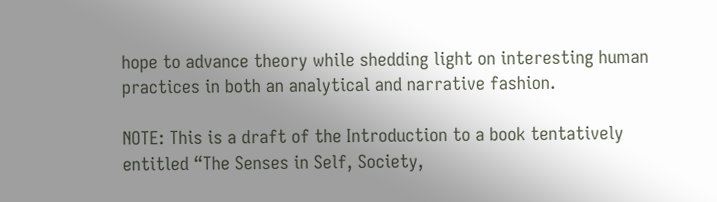hope to advance theory while shedding light on interesting human practices in both an analytical and narrative fashion.

NOTE: This is a draft of the Introduction to a book tentatively entitled “The Senses in Self, Society,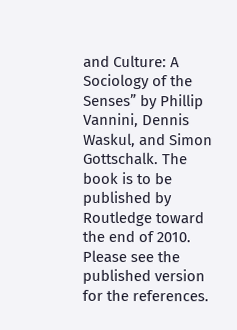and Culture: A Sociology of the Senses” by Phillip Vannini, Dennis Waskul, and Simon Gottschalk. The book is to be published by Routledge toward the end of 2010. Please see the published version for the references.